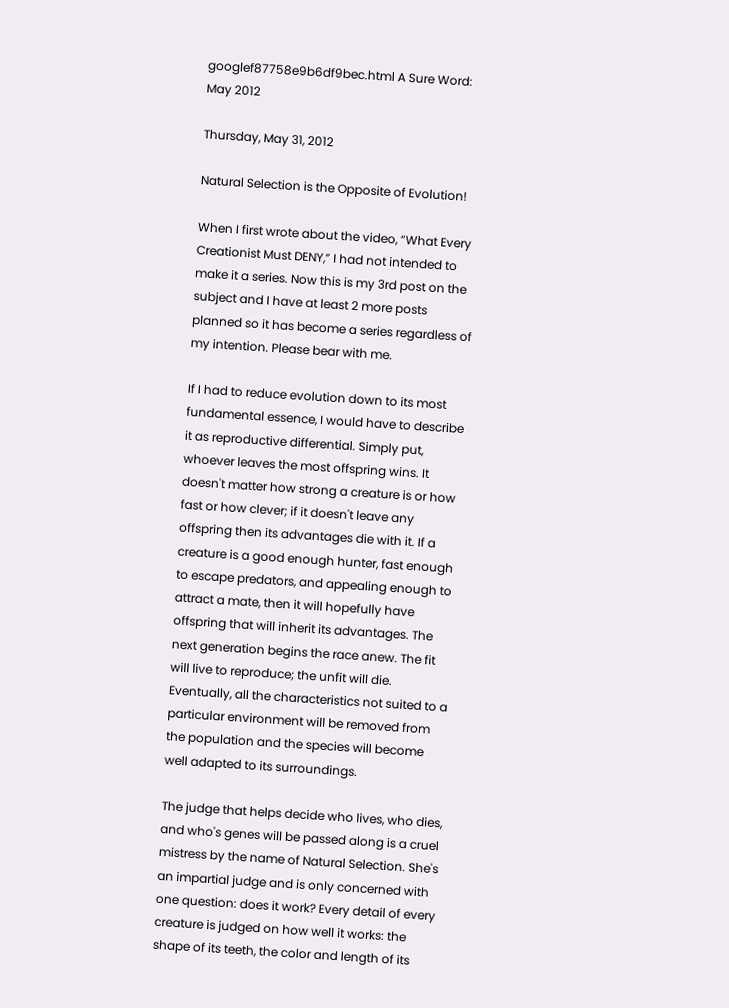googlef87758e9b6df9bec.html A Sure Word: May 2012

Thursday, May 31, 2012

Natural Selection is the Opposite of Evolution!

When I first wrote about the video, “What Every Creationist Must DENY,” I had not intended to make it a series. Now this is my 3rd post on the subject and I have at least 2 more posts planned so it has become a series regardless of my intention. Please bear with me.

If I had to reduce evolution down to its most fundamental essence, I would have to describe it as reproductive differential. Simply put, whoever leaves the most offspring wins. It doesn't matter how strong a creature is or how fast or how clever; if it doesn't leave any offspring then its advantages die with it. If a creature is a good enough hunter, fast enough to escape predators, and appealing enough to attract a mate, then it will hopefully have offspring that will inherit its advantages. The next generation begins the race anew. The fit will live to reproduce; the unfit will die. Eventually, all the characteristics not suited to a particular environment will be removed from the population and the species will become well adapted to its surroundings.

The judge that helps decide who lives, who dies, and who's genes will be passed along is a cruel mistress by the name of Natural Selection. She's an impartial judge and is only concerned with one question: does it work? Every detail of every creature is judged on how well it works: the shape of its teeth, the color and length of its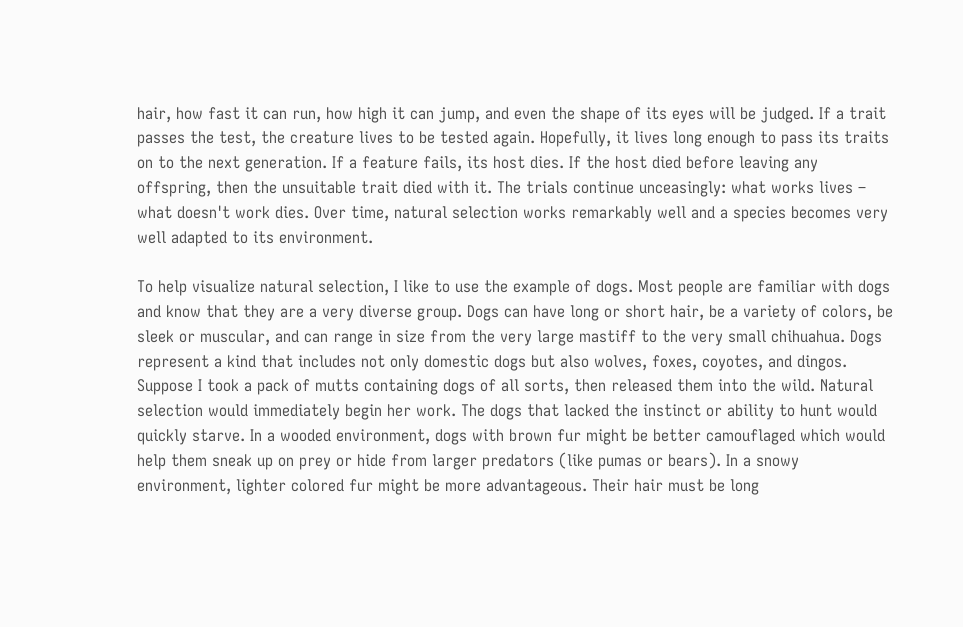hair, how fast it can run, how high it can jump, and even the shape of its eyes will be judged. If a trait passes the test, the creature lives to be tested again. Hopefully, it lives long enough to pass its traits on to the next generation. If a feature fails, its host dies. If the host died before leaving any offspring, then the unsuitable trait died with it. The trials continue unceasingly: what works lives – what doesn't work dies. Over time, natural selection works remarkably well and a species becomes very well adapted to its environment.

To help visualize natural selection, I like to use the example of dogs. Most people are familiar with dogs and know that they are a very diverse group. Dogs can have long or short hair, be a variety of colors, be sleek or muscular, and can range in size from the very large mastiff to the very small chihuahua. Dogs represent a kind that includes not only domestic dogs but also wolves, foxes, coyotes, and dingos. Suppose I took a pack of mutts containing dogs of all sorts, then released them into the wild. Natural selection would immediately begin her work. The dogs that lacked the instinct or ability to hunt would quickly starve. In a wooded environment, dogs with brown fur might be better camouflaged which would help them sneak up on prey or hide from larger predators (like pumas or bears). In a snowy environment, lighter colored fur might be more advantageous. Their hair must be long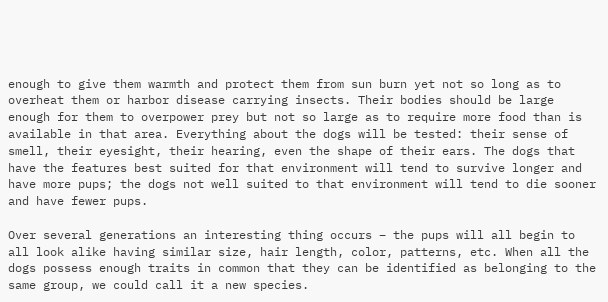enough to give them warmth and protect them from sun burn yet not so long as to overheat them or harbor disease carrying insects. Their bodies should be large enough for them to overpower prey but not so large as to require more food than is available in that area. Everything about the dogs will be tested: their sense of smell, their eyesight, their hearing, even the shape of their ears. The dogs that have the features best suited for that environment will tend to survive longer and have more pups; the dogs not well suited to that environment will tend to die sooner and have fewer pups.

Over several generations an interesting thing occurs – the pups will all begin to all look alike having similar size, hair length, color, patterns, etc. When all the dogs possess enough traits in common that they can be identified as belonging to the same group, we could call it a new species.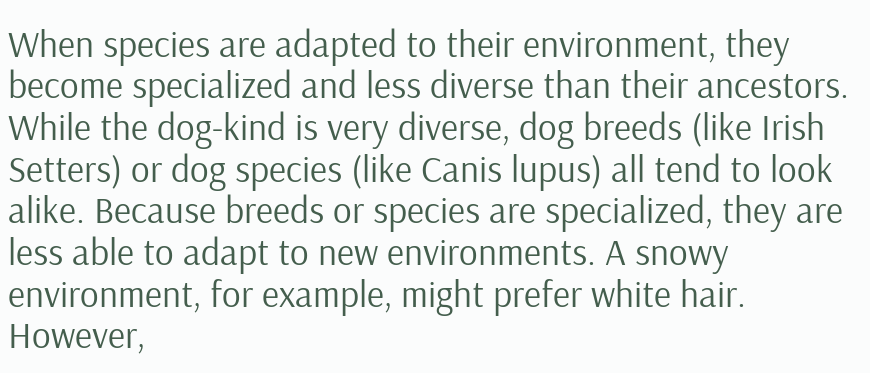When species are adapted to their environment, they become specialized and less diverse than their ancestors. While the dog-kind is very diverse, dog breeds (like Irish Setters) or dog species (like Canis lupus) all tend to look alike. Because breeds or species are specialized, they are less able to adapt to new environments. A snowy environment, for example, might prefer white hair. However,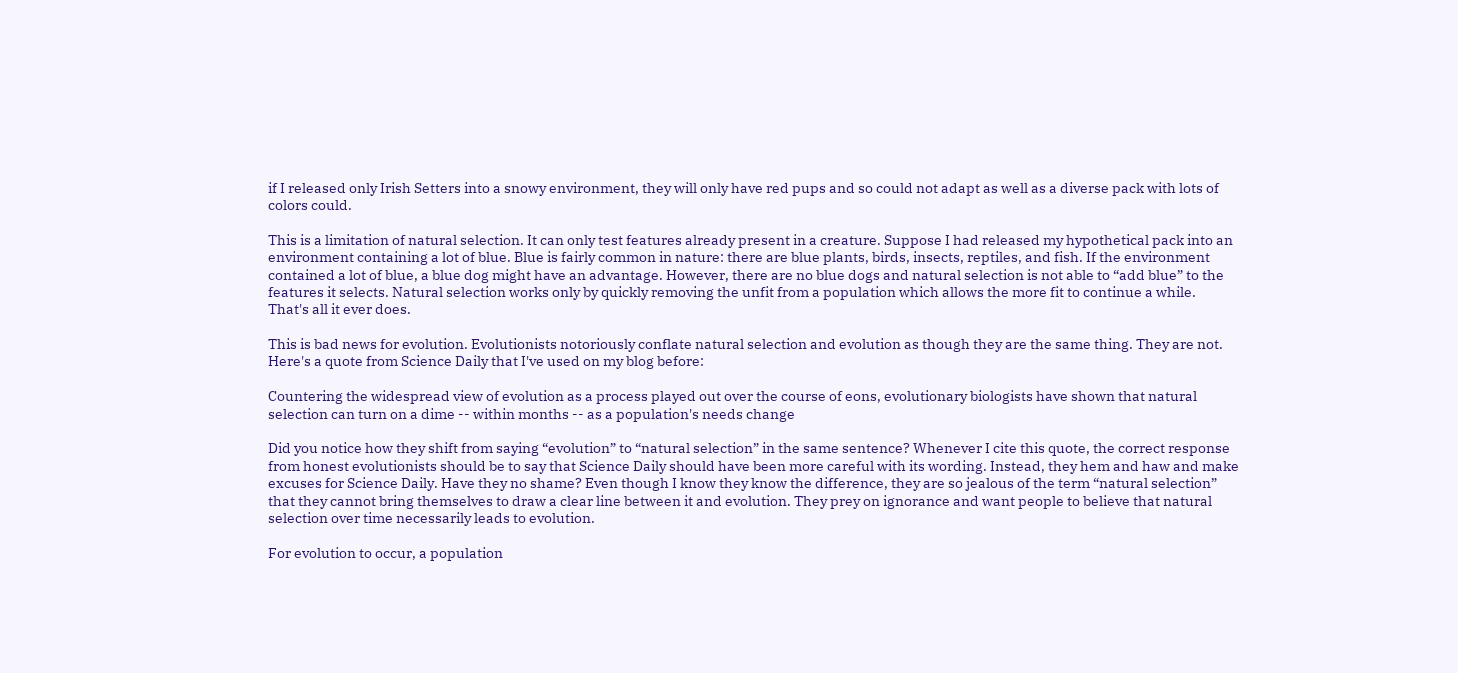if I released only Irish Setters into a snowy environment, they will only have red pups and so could not adapt as well as a diverse pack with lots of colors could.

This is a limitation of natural selection. It can only test features already present in a creature. Suppose I had released my hypothetical pack into an environment containing a lot of blue. Blue is fairly common in nature: there are blue plants, birds, insects, reptiles, and fish. If the environment contained a lot of blue, a blue dog might have an advantage. However, there are no blue dogs and natural selection is not able to “add blue” to the features it selects. Natural selection works only by quickly removing the unfit from a population which allows the more fit to continue a while. That's all it ever does.

This is bad news for evolution. Evolutionists notoriously conflate natural selection and evolution as though they are the same thing. They are not. Here's a quote from Science Daily that I've used on my blog before:

Countering the widespread view of evolution as a process played out over the course of eons, evolutionary biologists have shown that natural selection can turn on a dime -- within months -- as a population's needs change

Did you notice how they shift from saying “evolution” to “natural selection” in the same sentence? Whenever I cite this quote, the correct response from honest evolutionists should be to say that Science Daily should have been more careful with its wording. Instead, they hem and haw and make excuses for Science Daily. Have they no shame? Even though I know they know the difference, they are so jealous of the term “natural selection” that they cannot bring themselves to draw a clear line between it and evolution. They prey on ignorance and want people to believe that natural selection over time necessarily leads to evolution.

For evolution to occur, a population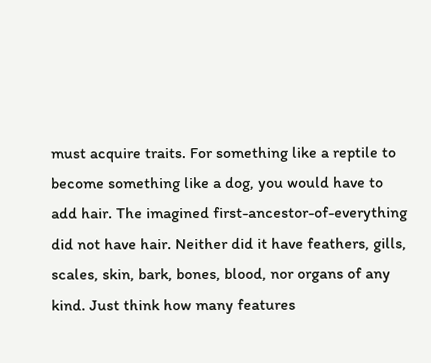must acquire traits. For something like a reptile to become something like a dog, you would have to add hair. The imagined first-ancestor-of-everything did not have hair. Neither did it have feathers, gills, scales, skin, bark, bones, blood, nor organs of any kind. Just think how many features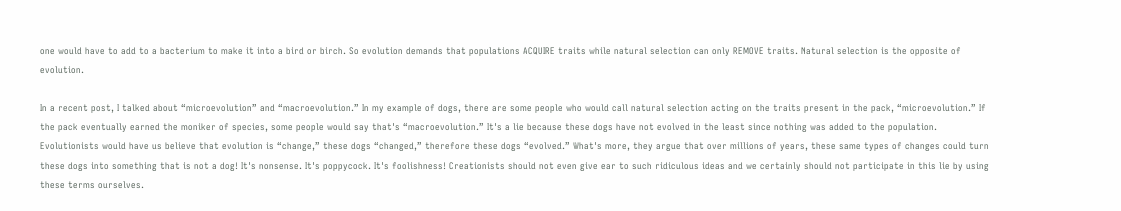one would have to add to a bacterium to make it into a bird or birch. So evolution demands that populations ACQUIRE traits while natural selection can only REMOVE traits. Natural selection is the opposite of evolution.

In a recent post, I talked about “microevolution” and “macroevolution.” In my example of dogs, there are some people who would call natural selection acting on the traits present in the pack, “microevolution.” If the pack eventually earned the moniker of species, some people would say that's “macroevolution.” It's a lie because these dogs have not evolved in the least since nothing was added to the population. Evolutionists would have us believe that evolution is “change,” these dogs “changed,” therefore these dogs “evolved.” What's more, they argue that over millions of years, these same types of changes could turn these dogs into something that is not a dog! It's nonsense. It's poppycock. It's foolishness! Creationists should not even give ear to such ridiculous ideas and we certainly should not participate in this lie by using these terms ourselves.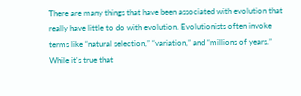There are many things that have been associated with evolution that really have little to do with evolution. Evolutionists often invoke terms like “natural selection,” “variation,” and “millions of years.” While it's true that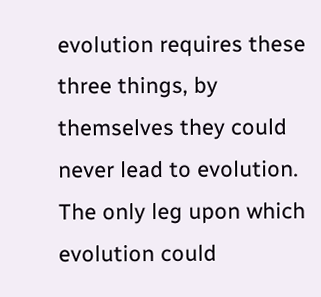evolution requires these three things, by themselves they could never lead to evolution. The only leg upon which evolution could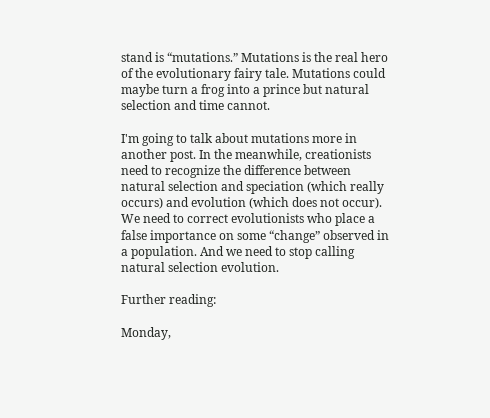stand is “mutations.” Mutations is the real hero of the evolutionary fairy tale. Mutations could maybe turn a frog into a prince but natural selection and time cannot.

I'm going to talk about mutations more in another post. In the meanwhile, creationists need to recognize the difference between natural selection and speciation (which really occurs) and evolution (which does not occur). We need to correct evolutionists who place a false importance on some “change” observed in a population. And we need to stop calling natural selection evolution.

Further reading:

Monday,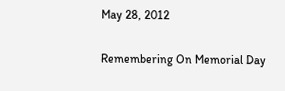May 28, 2012

Remembering On Memorial Day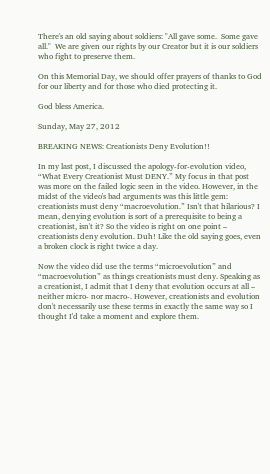There's an old saying about soldiers: "All gave some.  Some gave all."  We are given our rights by our Creator but it is our soldiers who fight to preserve them.

On this Memorial Day, we should offer prayers of thanks to God for our liberty and for those who died protecting it.

God bless America.

Sunday, May 27, 2012

BREAKING NEWS: Creationists Deny Evolution!!

In my last post, I discussed the apology-for-evolution video, “What Every Creationist Must DENY.” My focus in that post was more on the failed logic seen in the video. However, in the midst of the video's bad arguments was this little gem: creationists must deny “macroevolution.” Isn't that hilarious? I mean, denying evolution is sort of a prerequisite to being a creationist, isn't it? So the video is right on one point – creationists deny evolution. Duh! Like the old saying goes, even a broken clock is right twice a day.

Now the video did use the terms “microevolution” and “macroevolution” as things creationists must deny. Speaking as a creationist, I admit that I deny that evolution occurs at all – neither micro- nor macro-. However, creationists and evolution don't necessarily use these terms in exactly the same way so I thought I'd take a moment and explore them.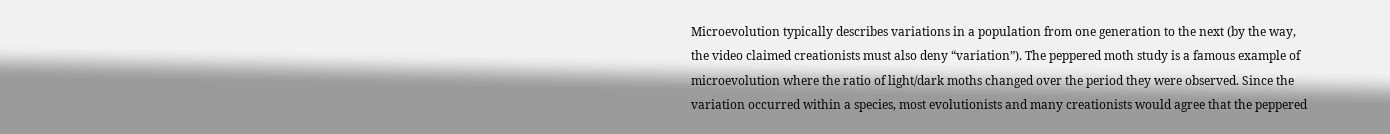Microevolution typically describes variations in a population from one generation to the next (by the way, the video claimed creationists must also deny “variation”). The peppered moth study is a famous example of microevolution where the ratio of light/dark moths changed over the period they were observed. Since the variation occurred within a species, most evolutionists and many creationists would agree that the peppered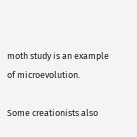moth study is an example of microevolution.

Some creationists also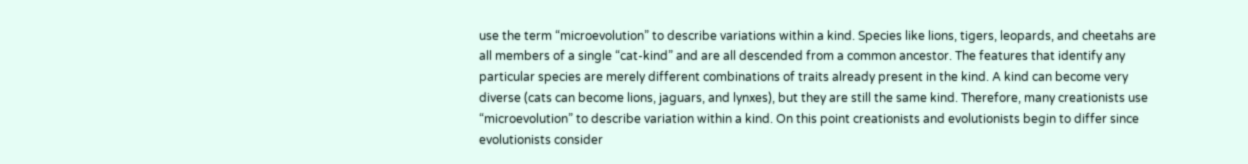use the term “microevolution” to describe variations within a kind. Species like lions, tigers, leopards, and cheetahs are all members of a single “cat-kind” and are all descended from a common ancestor. The features that identify any particular species are merely different combinations of traits already present in the kind. A kind can become very diverse (cats can become lions, jaguars, and lynxes), but they are still the same kind. Therefore, many creationists use “microevolution” to describe variation within a kind. On this point creationists and evolutionists begin to differ since evolutionists consider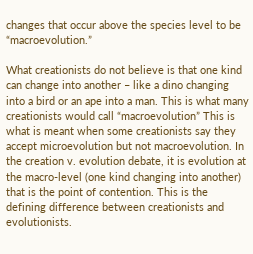changes that occur above the species level to be “macroevolution.”

What creationists do not believe is that one kind can change into another – like a dino changing into a bird or an ape into a man. This is what many creationists would call “macroevolution” This is what is meant when some creationists say they accept microevolution but not macroevolution. In the creation v. evolution debate, it is evolution at the macro-level (one kind changing into another) that is the point of contention. This is the defining difference between creationists and evolutionists.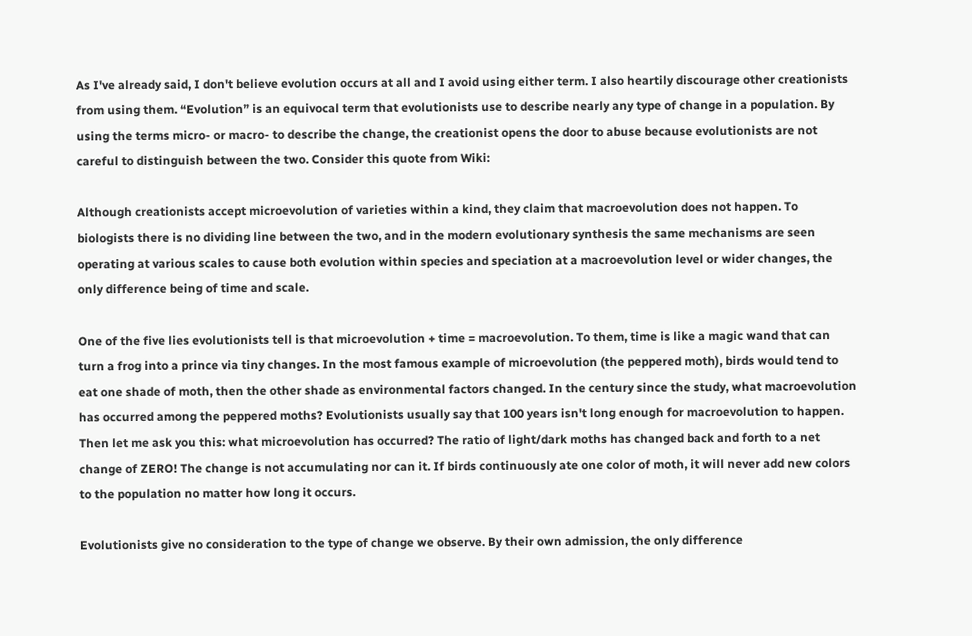As I've already said, I don't believe evolution occurs at all and I avoid using either term. I also heartily discourage other creationists from using them. “Evolution” is an equivocal term that evolutionists use to describe nearly any type of change in a population. By using the terms micro- or macro- to describe the change, the creationist opens the door to abuse because evolutionists are not careful to distinguish between the two. Consider this quote from Wiki:

Although creationists accept microevolution of varieties within a kind, they claim that macroevolution does not happen. To biologists there is no dividing line between the two, and in the modern evolutionary synthesis the same mechanisms are seen operating at various scales to cause both evolution within species and speciation at a macroevolution level or wider changes, the only difference being of time and scale.

One of the five lies evolutionists tell is that microevolution + time = macroevolution. To them, time is like a magic wand that can turn a frog into a prince via tiny changes. In the most famous example of microevolution (the peppered moth), birds would tend to eat one shade of moth, then the other shade as environmental factors changed. In the century since the study, what macroevolution has occurred among the peppered moths? Evolutionists usually say that 100 years isn't long enough for macroevolution to happen. Then let me ask you this: what microevolution has occurred? The ratio of light/dark moths has changed back and forth to a net change of ZERO! The change is not accumulating nor can it. If birds continuously ate one color of moth, it will never add new colors to the population no matter how long it occurs.

Evolutionists give no consideration to the type of change we observe. By their own admission, the only difference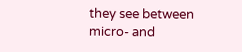they see between micro- and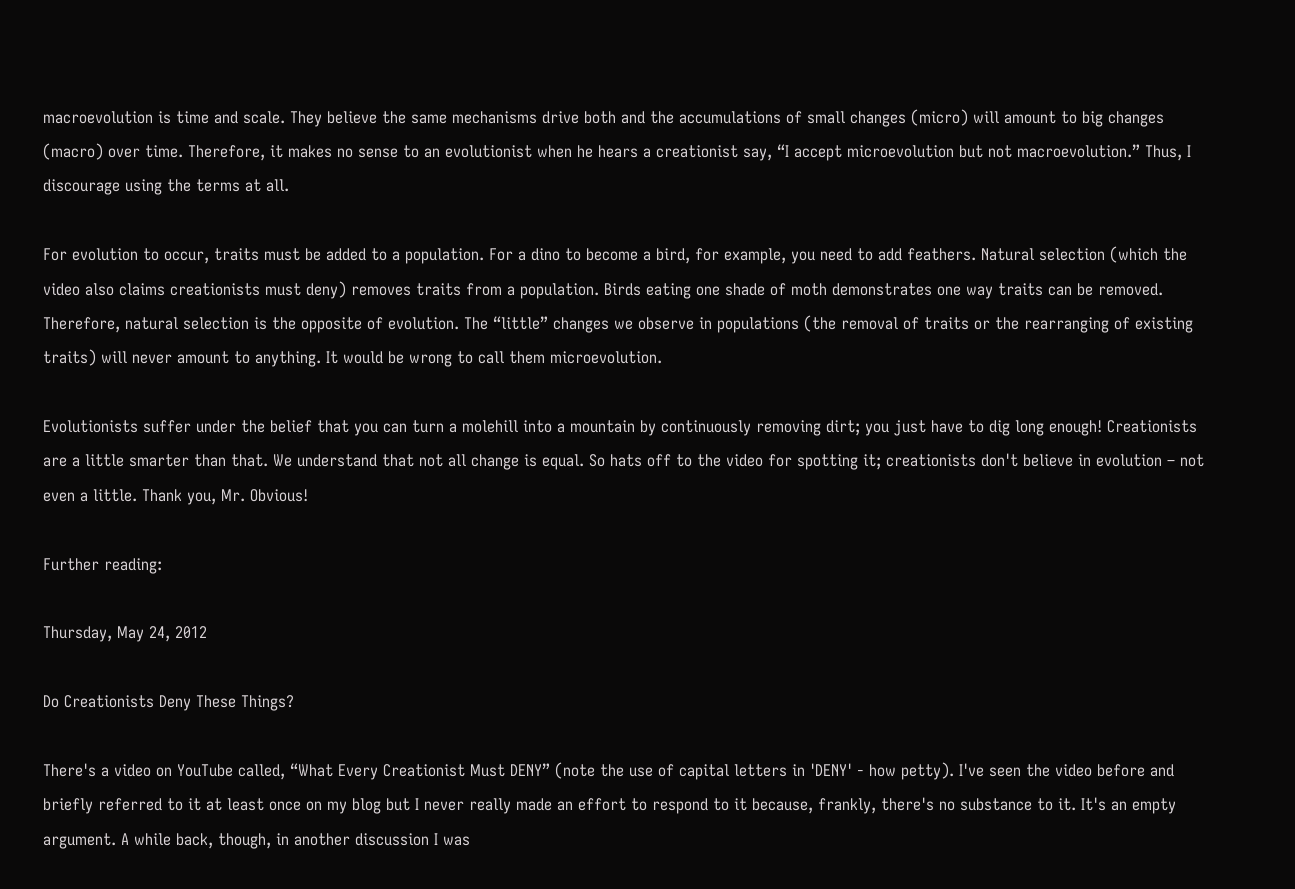macroevolution is time and scale. They believe the same mechanisms drive both and the accumulations of small changes (micro) will amount to big changes (macro) over time. Therefore, it makes no sense to an evolutionist when he hears a creationist say, “I accept microevolution but not macroevolution.” Thus, I discourage using the terms at all.

For evolution to occur, traits must be added to a population. For a dino to become a bird, for example, you need to add feathers. Natural selection (which the video also claims creationists must deny) removes traits from a population. Birds eating one shade of moth demonstrates one way traits can be removed. Therefore, natural selection is the opposite of evolution. The “little” changes we observe in populations (the removal of traits or the rearranging of existing traits) will never amount to anything. It would be wrong to call them microevolution.

Evolutionists suffer under the belief that you can turn a molehill into a mountain by continuously removing dirt; you just have to dig long enough! Creationists are a little smarter than that. We understand that not all change is equal. So hats off to the video for spotting it; creationists don't believe in evolution – not even a little. Thank you, Mr. Obvious!

Further reading:

Thursday, May 24, 2012

Do Creationists Deny These Things?

There's a video on YouTube called, “What Every Creationist Must DENY” (note the use of capital letters in 'DENY' - how petty). I've seen the video before and briefly referred to it at least once on my blog but I never really made an effort to respond to it because, frankly, there's no substance to it. It's an empty argument. A while back, though, in another discussion I was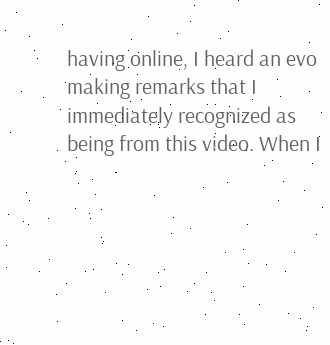having online, I heard an evo making remarks that I immediately recognized as being from this video. When I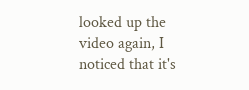looked up the video again, I noticed that it's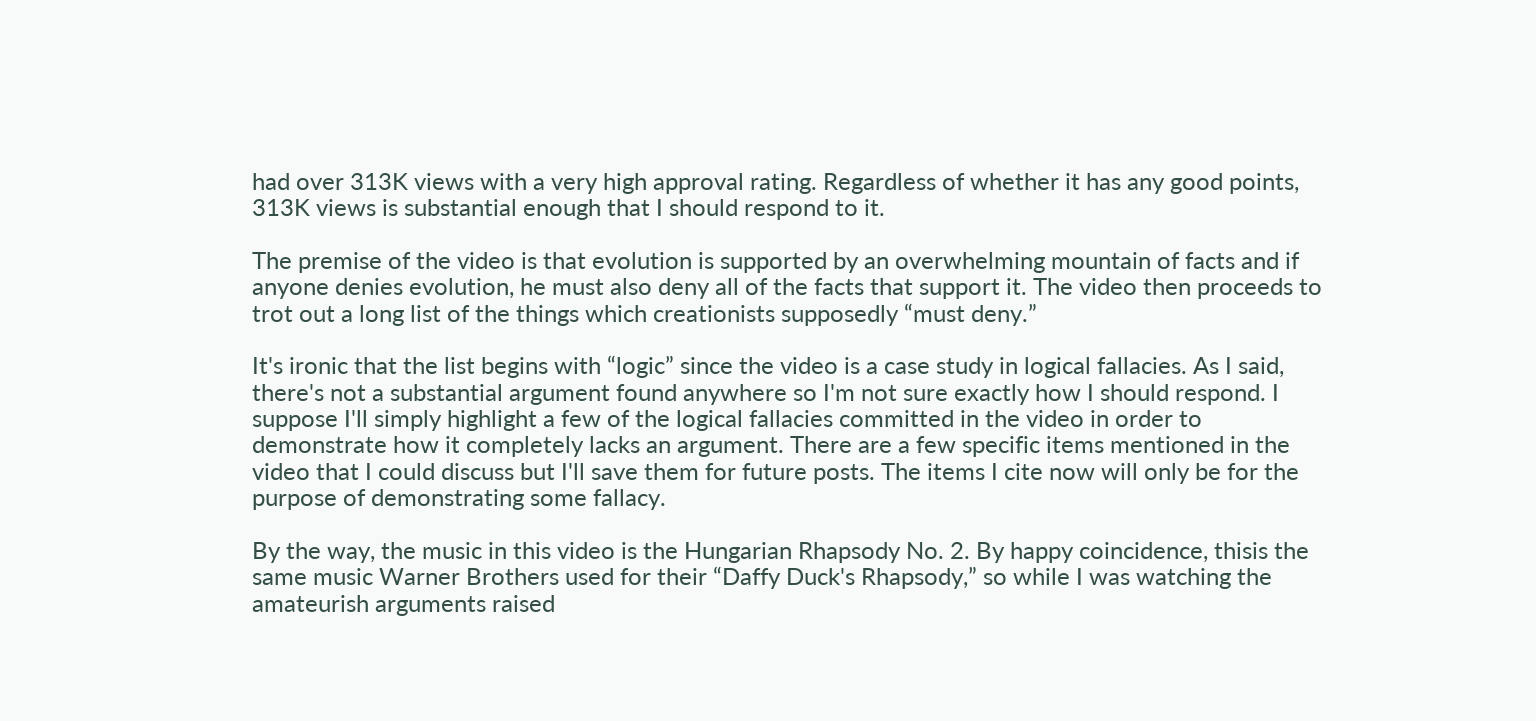had over 313K views with a very high approval rating. Regardless of whether it has any good points, 313K views is substantial enough that I should respond to it.

The premise of the video is that evolution is supported by an overwhelming mountain of facts and if anyone denies evolution, he must also deny all of the facts that support it. The video then proceeds to trot out a long list of the things which creationists supposedly “must deny.”

It's ironic that the list begins with “logic” since the video is a case study in logical fallacies. As I said, there's not a substantial argument found anywhere so I'm not sure exactly how I should respond. I suppose I'll simply highlight a few of the logical fallacies committed in the video in order to demonstrate how it completely lacks an argument. There are a few specific items mentioned in the video that I could discuss but I'll save them for future posts. The items I cite now will only be for the purpose of demonstrating some fallacy.

By the way, the music in this video is the Hungarian Rhapsody No. 2. By happy coincidence, thisis the same music Warner Brothers used for their “Daffy Duck's Rhapsody,” so while I was watching the amateurish arguments raised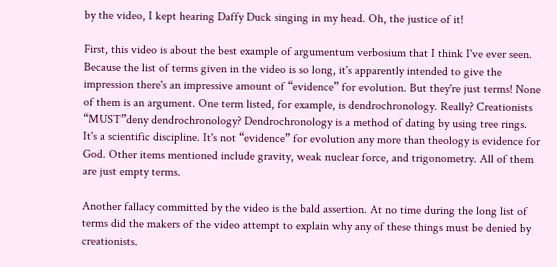by the video, I kept hearing Daffy Duck singing in my head. Oh, the justice of it!

First, this video is about the best example of argumentum verbosium that I think I've ever seen. Because the list of terms given in the video is so long, it's apparently intended to give the impression there's an impressive amount of “evidence” for evolution. But they're just terms! None of them is an argument. One term listed, for example, is dendrochronology. Really? Creationists “MUST”deny dendrochronology? Dendrochronology is a method of dating by using tree rings. It's a scientific discipline. It's not “evidence” for evolution any more than theology is evidence for God. Other items mentioned include gravity, weak nuclear force, and trigonometry. All of them are just empty terms.

Another fallacy committed by the video is the bald assertion. At no time during the long list of terms did the makers of the video attempt to explain why any of these things must be denied by creationists.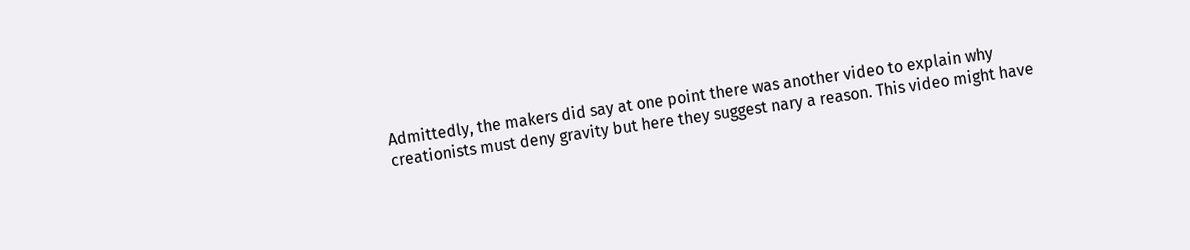Admittedly, the makers did say at one point there was another video to explain why creationists must deny gravity but here they suggest nary a reason. This video might have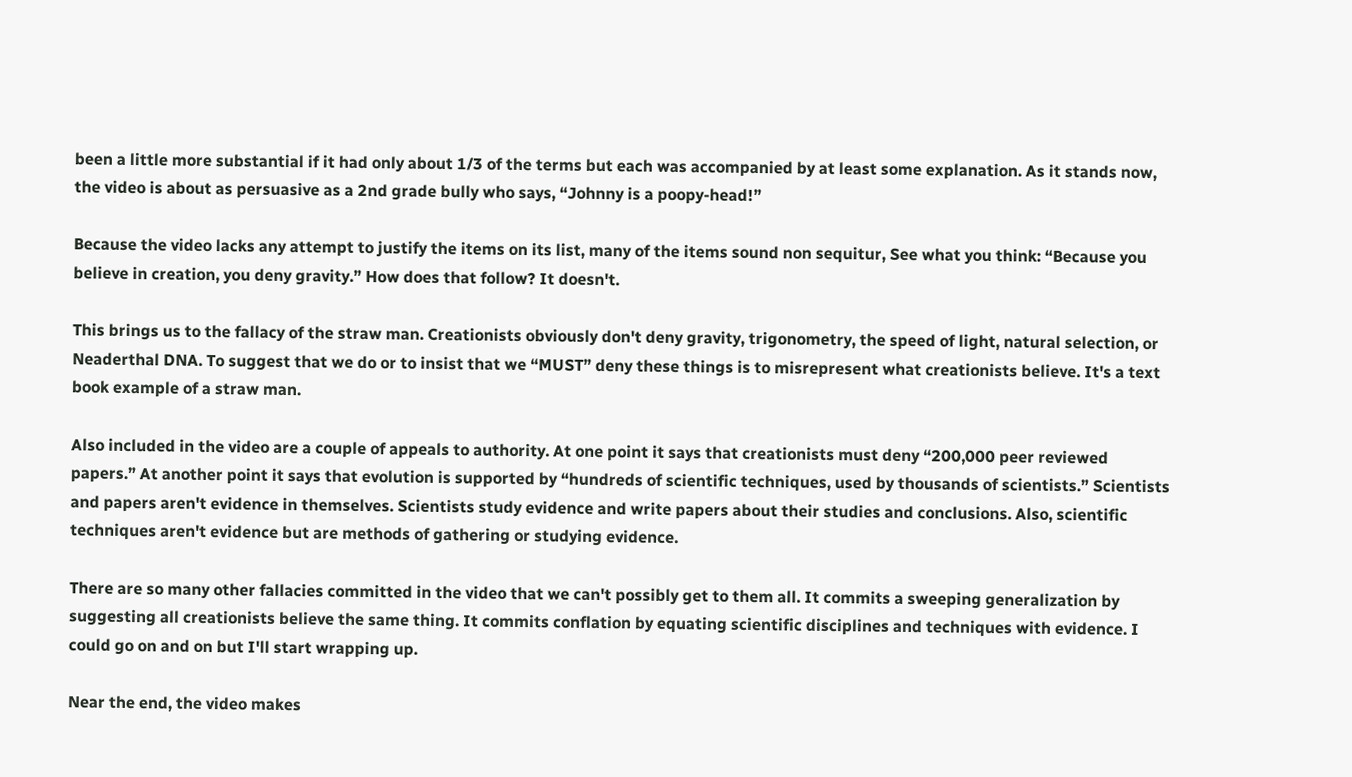been a little more substantial if it had only about 1/3 of the terms but each was accompanied by at least some explanation. As it stands now, the video is about as persuasive as a 2nd grade bully who says, “Johnny is a poopy-head!”

Because the video lacks any attempt to justify the items on its list, many of the items sound non sequitur, See what you think: “Because you believe in creation, you deny gravity.” How does that follow? It doesn't.

This brings us to the fallacy of the straw man. Creationists obviously don't deny gravity, trigonometry, the speed of light, natural selection, or Neaderthal DNA. To suggest that we do or to insist that we “MUST” deny these things is to misrepresent what creationists believe. It's a text book example of a straw man.

Also included in the video are a couple of appeals to authority. At one point it says that creationists must deny “200,000 peer reviewed papers.” At another point it says that evolution is supported by “hundreds of scientific techniques, used by thousands of scientists.” Scientists and papers aren't evidence in themselves. Scientists study evidence and write papers about their studies and conclusions. Also, scientific techniques aren't evidence but are methods of gathering or studying evidence.

There are so many other fallacies committed in the video that we can't possibly get to them all. It commits a sweeping generalization by suggesting all creationists believe the same thing. It commits conflation by equating scientific disciplines and techniques with evidence. I could go on and on but I'll start wrapping up.

Near the end, the video makes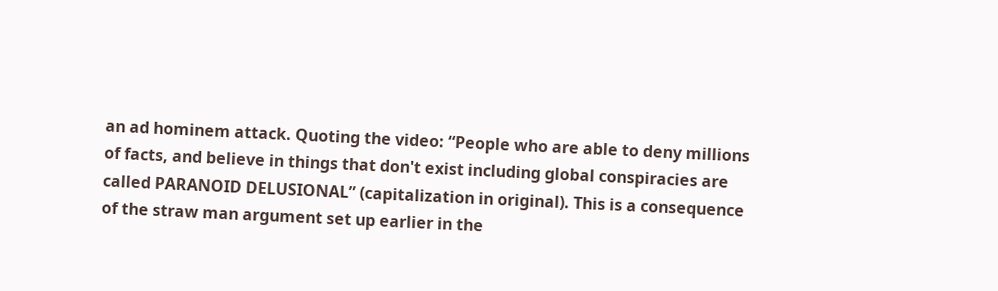an ad hominem attack. Quoting the video: “People who are able to deny millions of facts, and believe in things that don't exist including global conspiracies are called PARANOID DELUSIONAL” (capitalization in original). This is a consequence of the straw man argument set up earlier in the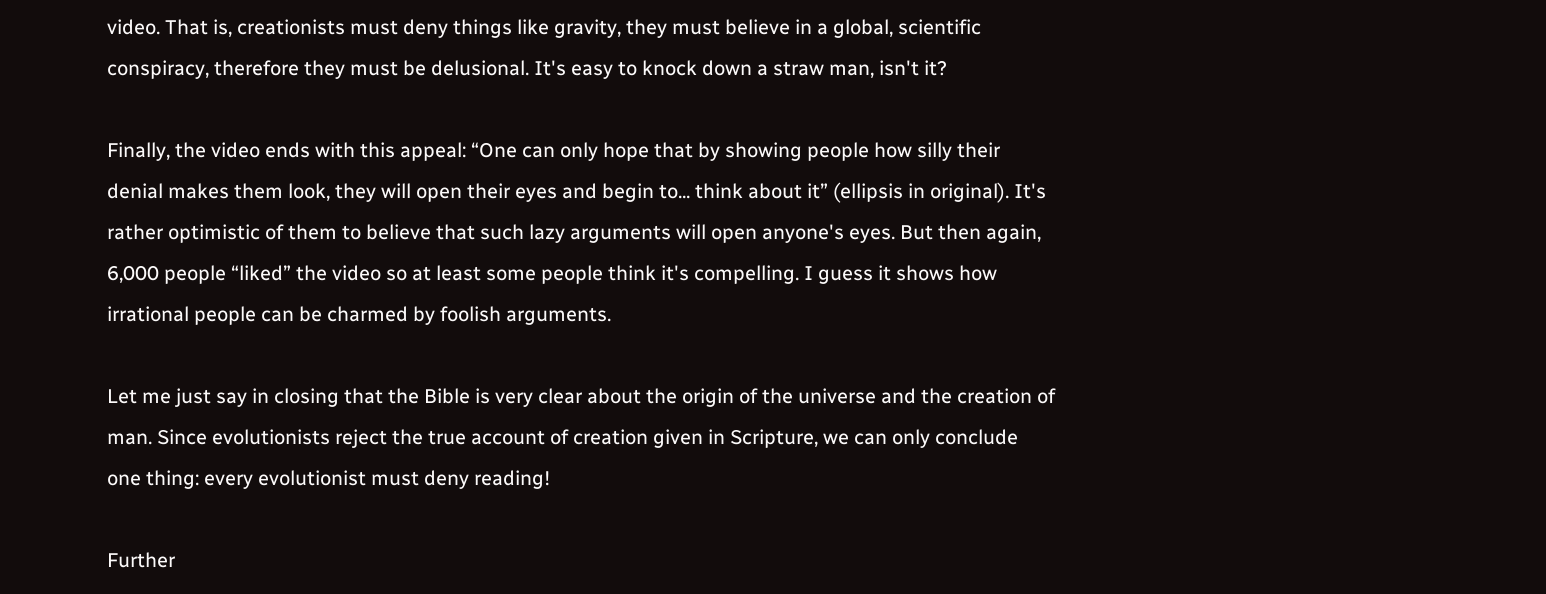video. That is, creationists must deny things like gravity, they must believe in a global, scientific conspiracy, therefore they must be delusional. It's easy to knock down a straw man, isn't it?

Finally, the video ends with this appeal: “One can only hope that by showing people how silly their denial makes them look, they will open their eyes and begin to... think about it” (ellipsis in original). It's rather optimistic of them to believe that such lazy arguments will open anyone's eyes. But then again, 6,000 people “liked” the video so at least some people think it's compelling. I guess it shows how irrational people can be charmed by foolish arguments.

Let me just say in closing that the Bible is very clear about the origin of the universe and the creation of man. Since evolutionists reject the true account of creation given in Scripture, we can only conclude one thing: every evolutionist must deny reading!

Further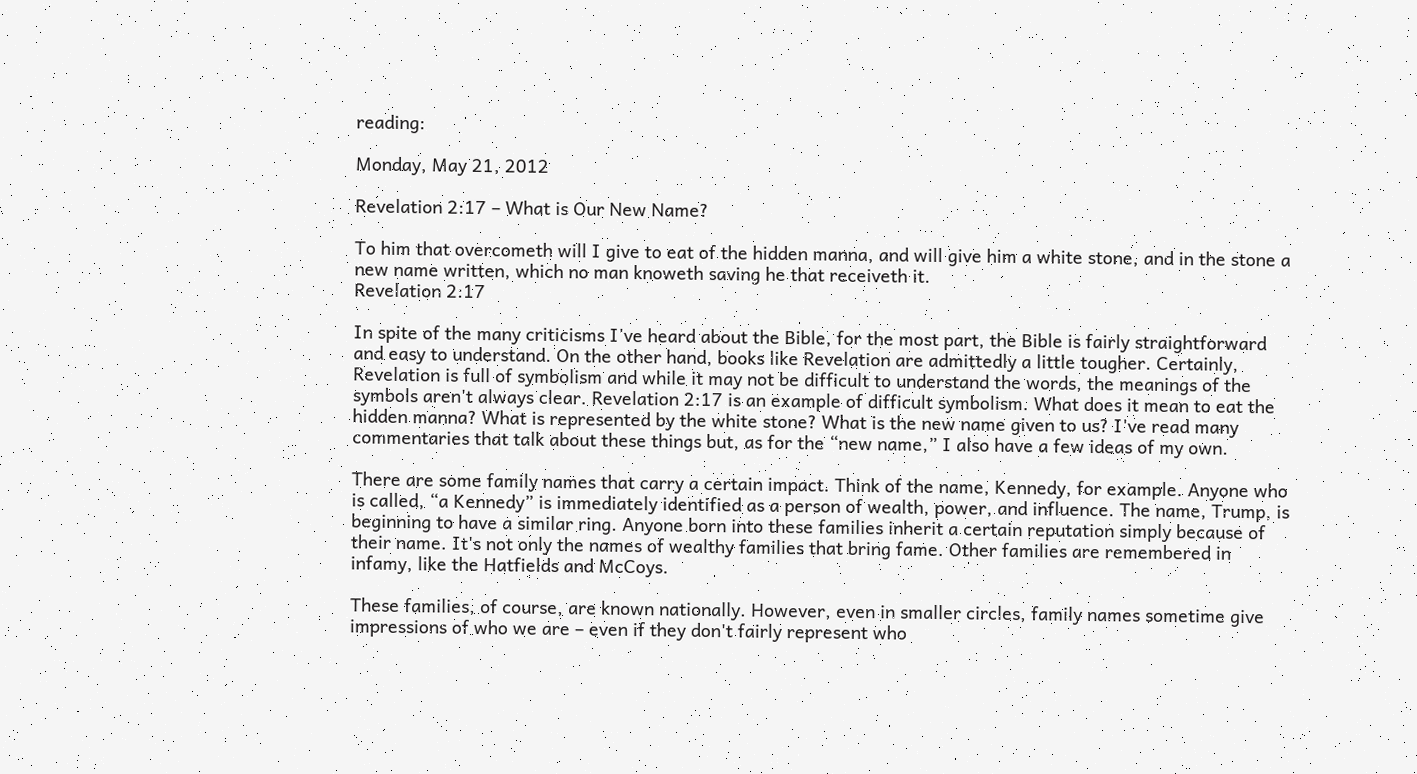reading:

Monday, May 21, 2012

Revelation 2:17 – What is Our New Name?

To him that overcometh will I give to eat of the hidden manna, and will give him a white stone, and in the stone a new name written, which no man knoweth saving he that receiveth it.
Revelation 2:17

In spite of the many criticisms I've heard about the Bible, for the most part, the Bible is fairly straightforward and easy to understand. On the other hand, books like Revelation are admittedly a little tougher. Certainly, Revelation is full of symbolism and while it may not be difficult to understand the words, the meanings of the symbols aren't always clear. Revelation 2:17 is an example of difficult symbolism. What does it mean to eat the hidden manna? What is represented by the white stone? What is the new name given to us? I've read many commentaries that talk about these things but, as for the “new name,” I also have a few ideas of my own.

There are some family names that carry a certain impact. Think of the name, Kennedy, for example. Anyone who is called, “a Kennedy” is immediately identified as a person of wealth, power, and influence. The name, Trump, is beginning to have a similar ring. Anyone born into these families inherit a certain reputation simply because of their name. It's not only the names of wealthy families that bring fame. Other families are remembered in infamy, like the Hatfields and McCoys.

These families, of course, are known nationally. However, even in smaller circles, family names sometime give impressions of who we are – even if they don't fairly represent who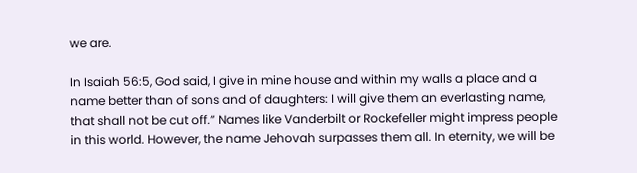we are.

In Isaiah 56:5, God said, I give in mine house and within my walls a place and a name better than of sons and of daughters: I will give them an everlasting name, that shall not be cut off.” Names like Vanderbilt or Rockefeller might impress people in this world. However, the name Jehovah surpasses them all. In eternity, we will be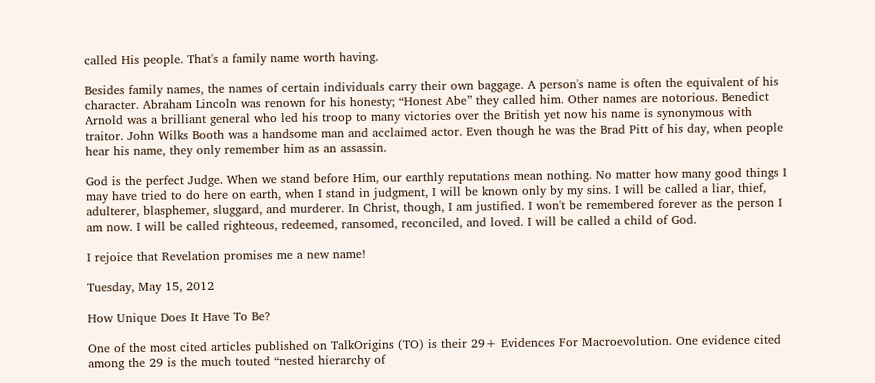called His people. That's a family name worth having.

Besides family names, the names of certain individuals carry their own baggage. A person's name is often the equivalent of his character. Abraham Lincoln was renown for his honesty; “Honest Abe” they called him. Other names are notorious. Benedict Arnold was a brilliant general who led his troop to many victories over the British yet now his name is synonymous with traitor. John Wilks Booth was a handsome man and acclaimed actor. Even though he was the Brad Pitt of his day, when people hear his name, they only remember him as an assassin.

God is the perfect Judge. When we stand before Him, our earthly reputations mean nothing. No matter how many good things I may have tried to do here on earth, when I stand in judgment, I will be known only by my sins. I will be called a liar, thief, adulterer, blasphemer, sluggard, and murderer. In Christ, though, I am justified. I won't be remembered forever as the person I am now. I will be called righteous, redeemed, ransomed, reconciled, and loved. I will be called a child of God.

I rejoice that Revelation promises me a new name!

Tuesday, May 15, 2012

How Unique Does It Have To Be?

One of the most cited articles published on TalkOrigins (TO) is their 29+ Evidences For Macroevolution. One evidence cited among the 29 is the much touted “nested hierarchy of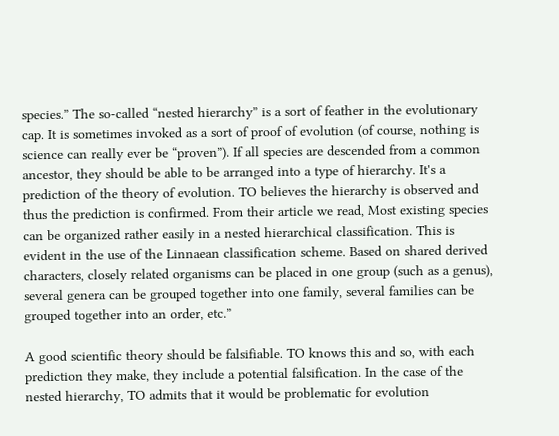species.” The so-called “nested hierarchy” is a sort of feather in the evolutionary cap. It is sometimes invoked as a sort of proof of evolution (of course, nothing is science can really ever be “proven”). If all species are descended from a common ancestor, they should be able to be arranged into a type of hierarchy. It's a prediction of the theory of evolution. TO believes the hierarchy is observed and thus the prediction is confirmed. From their article we read, Most existing species can be organized rather easily in a nested hierarchical classification. This is evident in the use of the Linnaean classification scheme. Based on shared derived characters, closely related organisms can be placed in one group (such as a genus), several genera can be grouped together into one family, several families can be grouped together into an order, etc.”

A good scientific theory should be falsifiable. TO knows this and so, with each prediction they make, they include a potential falsification. In the case of the nested hierarchy, TO admits that it would be problematic for evolution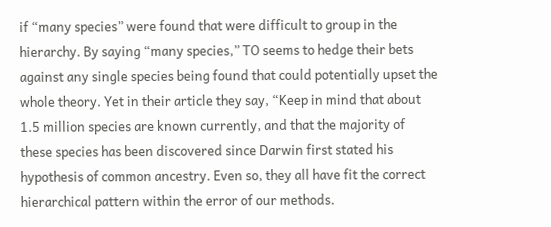if “many species” were found that were difficult to group in the hierarchy. By saying “many species,” TO seems to hedge their bets against any single species being found that could potentially upset the whole theory. Yet in their article they say, “Keep in mind that about 1.5 million species are known currently, and that the majority of these species has been discovered since Darwin first stated his hypothesis of common ancestry. Even so, they all have fit the correct hierarchical pattern within the error of our methods.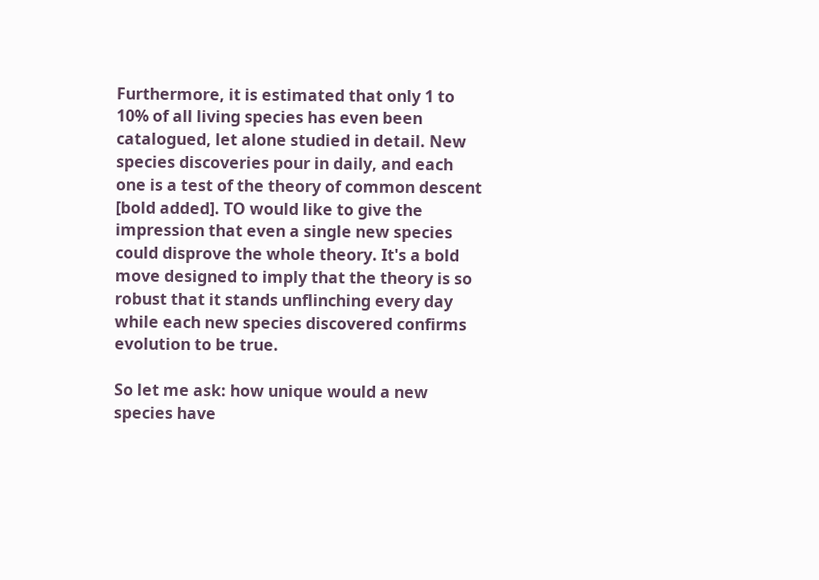Furthermore, it is estimated that only 1 to 10% of all living species has even been catalogued, let alone studied in detail. New species discoveries pour in daily, and each one is a test of the theory of common descent [bold added]. TO would like to give the impression that even a single new species could disprove the whole theory. It's a bold move designed to imply that the theory is so robust that it stands unflinching every day while each new species discovered confirms evolution to be true.

So let me ask: how unique would a new species have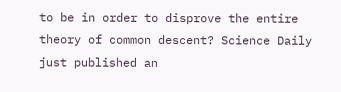to be in order to disprove the entire theory of common descent? Science Daily just published an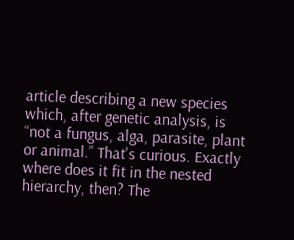article describing a new species which, after genetic analysis, is “not a fungus, alga, parasite, plant or animal.” That's curious. Exactly where does it fit in the nested hierarchy, then? The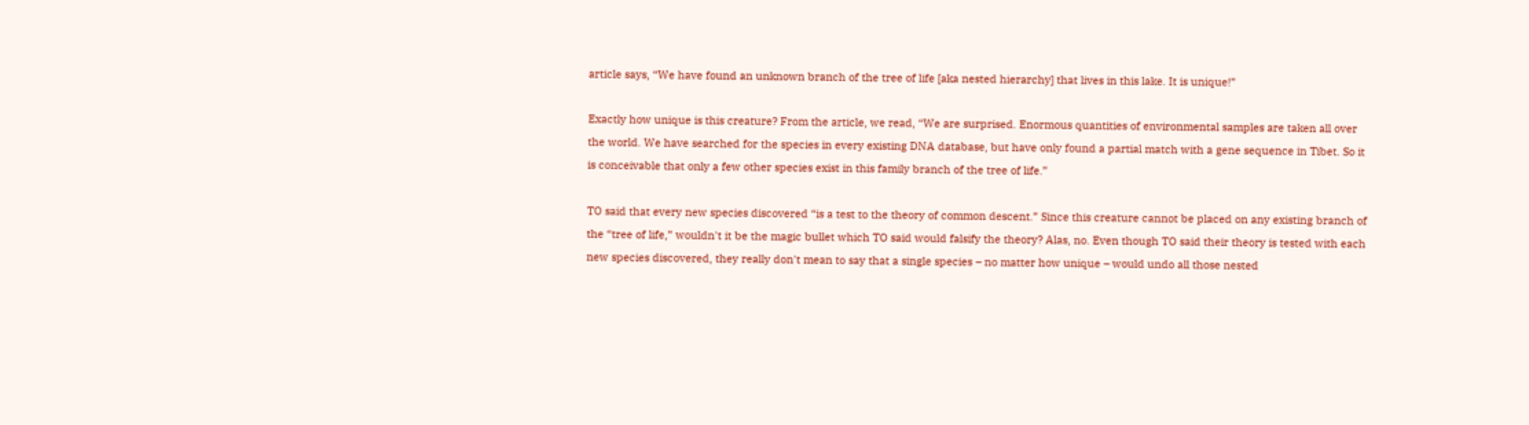article says, “We have found an unknown branch of the tree of life [aka nested hierarchy] that lives in this lake. It is unique!”

Exactly how unique is this creature? From the article, we read, “We are surprised. Enormous quantities of environmental samples are taken all over the world. We have searched for the species in every existing DNA database, but have only found a partial match with a gene sequence in Tibet. So it is conceivable that only a few other species exist in this family branch of the tree of life.”

TO said that every new species discovered “is a test to the theory of common descent.” Since this creature cannot be placed on any existing branch of the “tree of life,” wouldn't it be the magic bullet which TO said would falsify the theory? Alas, no. Even though TO said their theory is tested with each new species discovered, they really don't mean to say that a single species – no matter how unique – would undo all those nested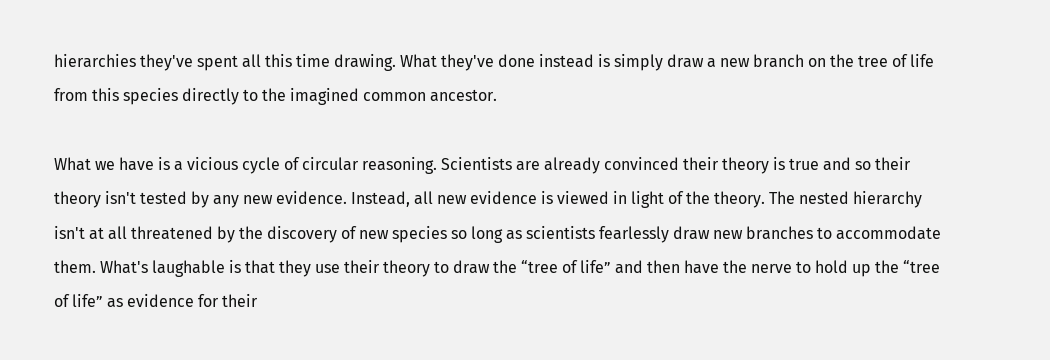hierarchies they've spent all this time drawing. What they've done instead is simply draw a new branch on the tree of life from this species directly to the imagined common ancestor.

What we have is a vicious cycle of circular reasoning. Scientists are already convinced their theory is true and so their theory isn't tested by any new evidence. Instead, all new evidence is viewed in light of the theory. The nested hierarchy isn't at all threatened by the discovery of new species so long as scientists fearlessly draw new branches to accommodate them. What's laughable is that they use their theory to draw the “tree of life” and then have the nerve to hold up the “tree of life” as evidence for their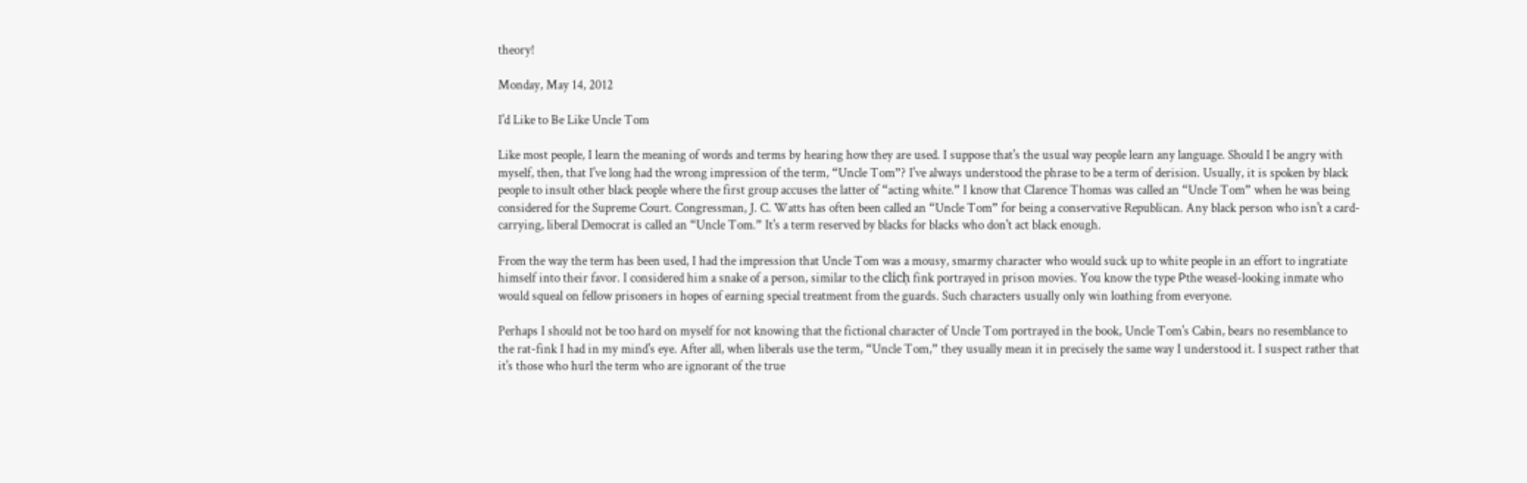theory!

Monday, May 14, 2012

I'd Like to Be Like Uncle Tom

Like most people, I learn the meaning of words and terms by hearing how they are used. I suppose that's the usual way people learn any language. Should I be angry with myself, then, that I've long had the wrong impression of the term, “Uncle Tom”? I've always understood the phrase to be a term of derision. Usually, it is spoken by black people to insult other black people where the first group accuses the latter of “acting white.” I know that Clarence Thomas was called an “Uncle Tom” when he was being considered for the Supreme Court. Congressman, J. C. Watts has often been called an “Uncle Tom” for being a conservative Republican. Any black person who isn't a card-carrying, liberal Democrat is called an “Uncle Tom.” It's a term reserved by blacks for blacks who don't act black enough.

From the way the term has been used, I had the impression that Uncle Tom was a mousy, smarmy character who would suck up to white people in an effort to ingratiate himself into their favor. I considered him a snake of a person, similar to the clich̩ fink portrayed in prison movies. You know the type Рthe weasel-looking inmate who would squeal on fellow prisoners in hopes of earning special treatment from the guards. Such characters usually only win loathing from everyone.

Perhaps I should not be too hard on myself for not knowing that the fictional character of Uncle Tom portrayed in the book, Uncle Tom's Cabin, bears no resemblance to the rat-fink I had in my mind's eye. After all, when liberals use the term, “Uncle Tom,” they usually mean it in precisely the same way I understood it. I suspect rather that it's those who hurl the term who are ignorant of the true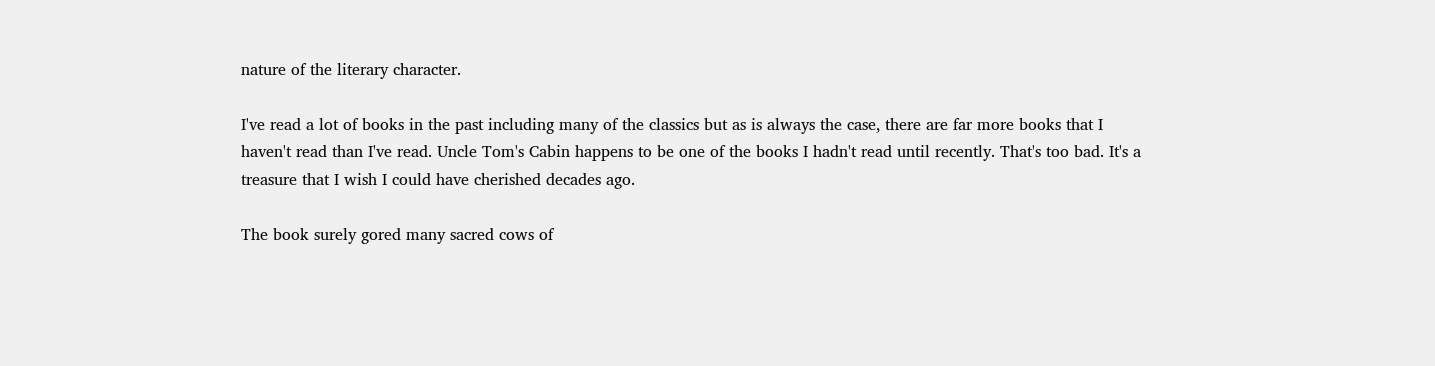nature of the literary character.

I've read a lot of books in the past including many of the classics but as is always the case, there are far more books that I haven't read than I've read. Uncle Tom's Cabin happens to be one of the books I hadn't read until recently. That's too bad. It's a treasure that I wish I could have cherished decades ago.

The book surely gored many sacred cows of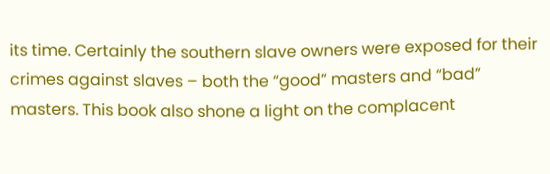its time. Certainly the southern slave owners were exposed for their crimes against slaves – both the “good” masters and “bad” masters. This book also shone a light on the complacent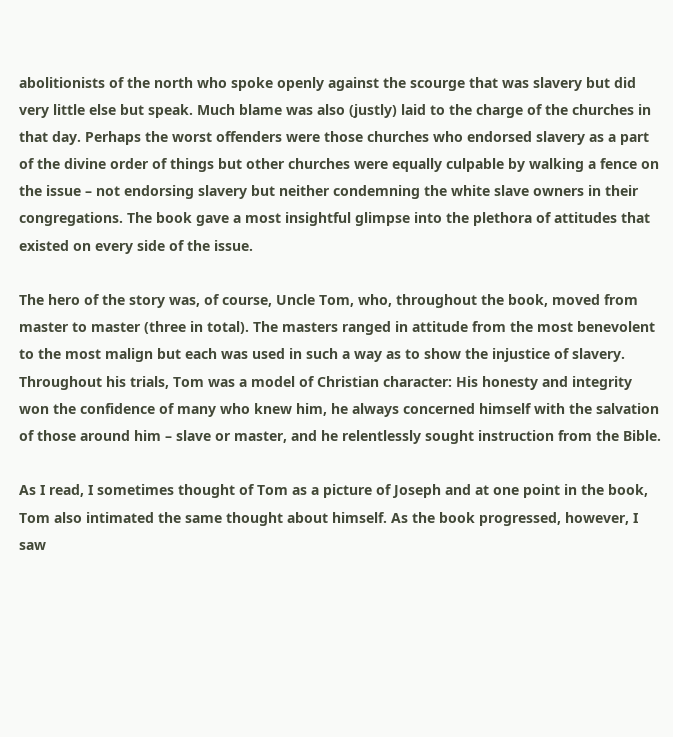abolitionists of the north who spoke openly against the scourge that was slavery but did very little else but speak. Much blame was also (justly) laid to the charge of the churches in that day. Perhaps the worst offenders were those churches who endorsed slavery as a part of the divine order of things but other churches were equally culpable by walking a fence on the issue – not endorsing slavery but neither condemning the white slave owners in their congregations. The book gave a most insightful glimpse into the plethora of attitudes that existed on every side of the issue.

The hero of the story was, of course, Uncle Tom, who, throughout the book, moved from master to master (three in total). The masters ranged in attitude from the most benevolent to the most malign but each was used in such a way as to show the injustice of slavery. Throughout his trials, Tom was a model of Christian character: His honesty and integrity won the confidence of many who knew him, he always concerned himself with the salvation of those around him – slave or master, and he relentlessly sought instruction from the Bible.

As I read, I sometimes thought of Tom as a picture of Joseph and at one point in the book, Tom also intimated the same thought about himself. As the book progressed, however, I saw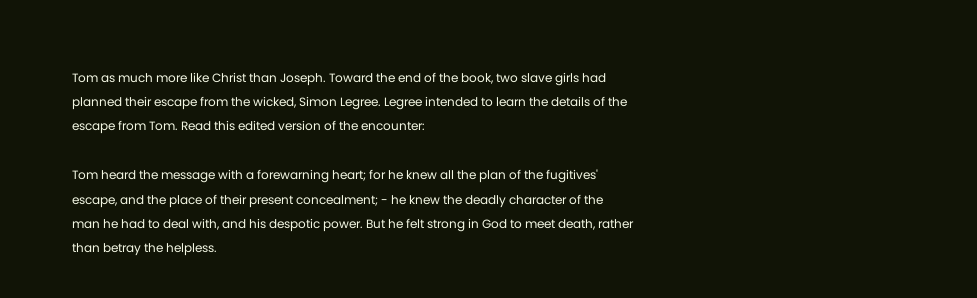Tom as much more like Christ than Joseph. Toward the end of the book, two slave girls had planned their escape from the wicked, Simon Legree. Legree intended to learn the details of the escape from Tom. Read this edited version of the encounter:

Tom heard the message with a forewarning heart; for he knew all the plan of the fugitives' escape, and the place of their present concealment; - he knew the deadly character of the man he had to deal with, and his despotic power. But he felt strong in God to meet death, rather than betray the helpless.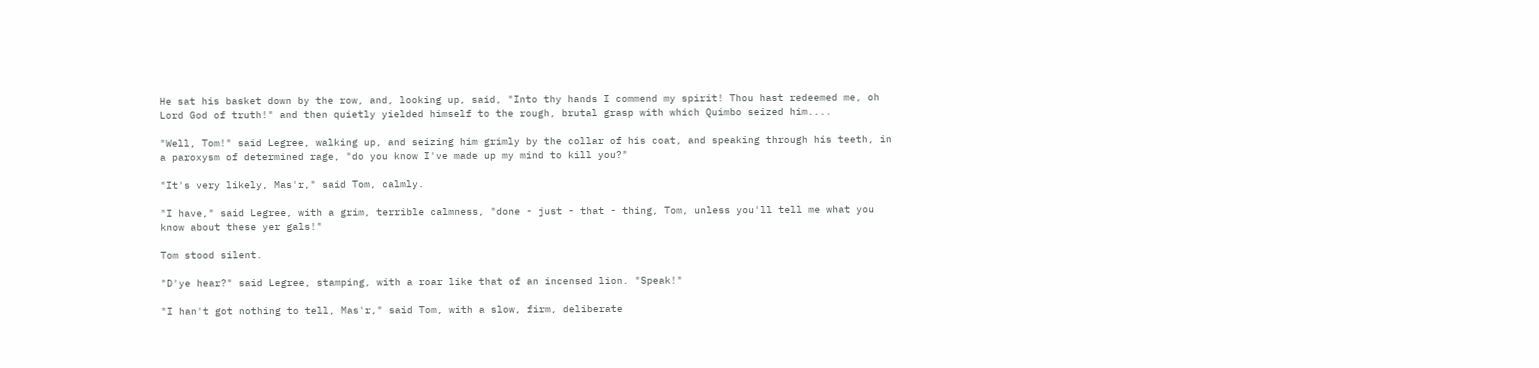He sat his basket down by the row, and, looking up, said, "Into thy hands I commend my spirit! Thou hast redeemed me, oh Lord God of truth!" and then quietly yielded himself to the rough, brutal grasp with which Quimbo seized him....

"Well, Tom!" said Legree, walking up, and seizing him grimly by the collar of his coat, and speaking through his teeth, in a paroxysm of determined rage, "do you know I've made up my mind to kill you?"

"It's very likely, Mas'r," said Tom, calmly.

"I have," said Legree, with a grim, terrible calmness, "done - just - that - thing, Tom, unless you'll tell me what you know about these yer gals!"

Tom stood silent.

"D'ye hear?" said Legree, stamping, with a roar like that of an incensed lion. "Speak!"

"I han't got nothing to tell, Mas'r," said Tom, with a slow, firm, deliberate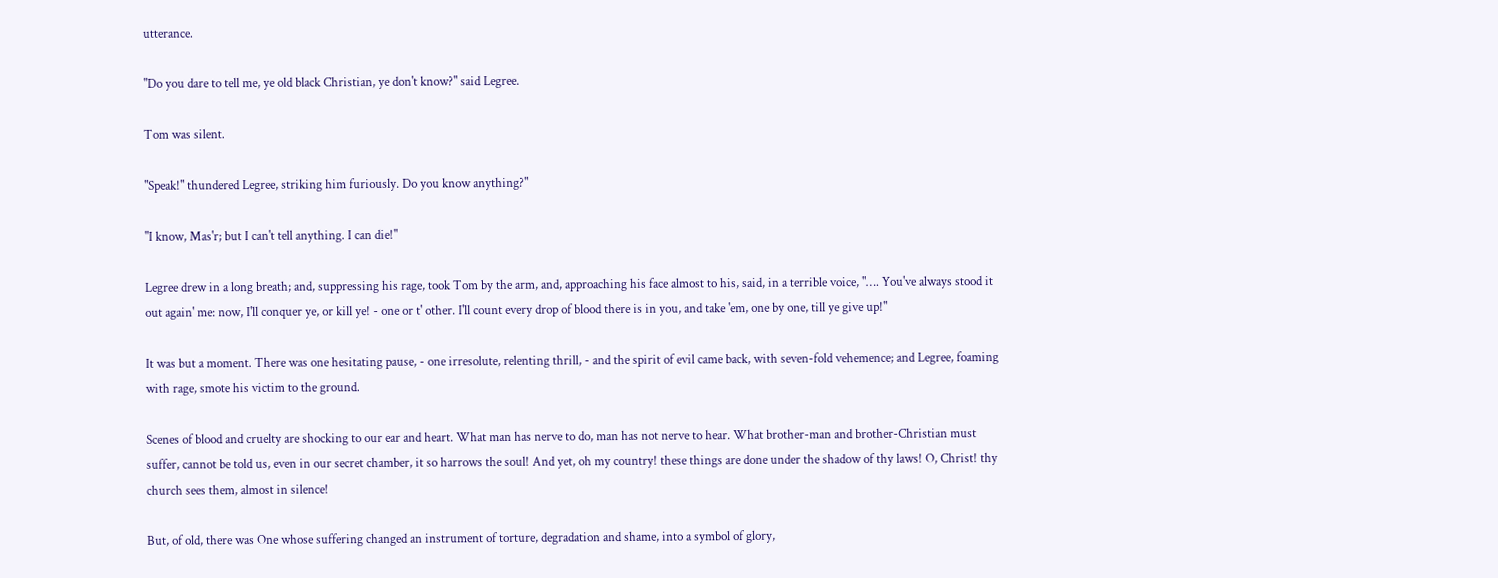utterance.

"Do you dare to tell me, ye old black Christian, ye don't know?" said Legree.

Tom was silent.

"Speak!" thundered Legree, striking him furiously. Do you know anything?"

"I know, Mas'r; but I can't tell anything. I can die!"

Legree drew in a long breath; and, suppressing his rage, took Tom by the arm, and, approaching his face almost to his, said, in a terrible voice, "…. You've always stood it out again' me: now, I'll conquer ye, or kill ye! - one or t' other. I'll count every drop of blood there is in you, and take 'em, one by one, till ye give up!"

It was but a moment. There was one hesitating pause, - one irresolute, relenting thrill, - and the spirit of evil came back, with seven-fold vehemence; and Legree, foaming with rage, smote his victim to the ground.

Scenes of blood and cruelty are shocking to our ear and heart. What man has nerve to do, man has not nerve to hear. What brother-man and brother-Christian must suffer, cannot be told us, even in our secret chamber, it so harrows the soul! And yet, oh my country! these things are done under the shadow of thy laws! O, Christ! thy church sees them, almost in silence!

But, of old, there was One whose suffering changed an instrument of torture, degradation and shame, into a symbol of glory,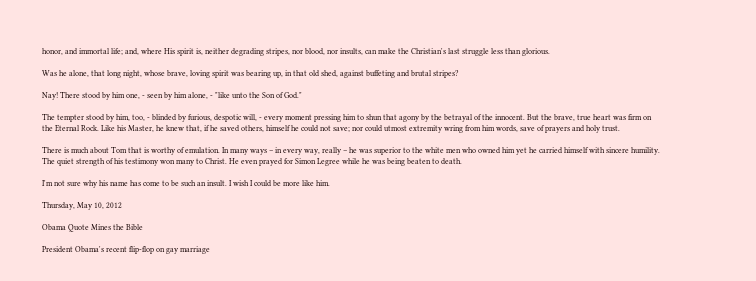honor, and immortal life; and, where His spirit is, neither degrading stripes, nor blood, nor insults, can make the Christian's last struggle less than glorious.

Was he alone, that long night, whose brave, loving spirit was bearing up, in that old shed, against buffeting and brutal stripes?

Nay! There stood by him one, - seen by him alone, - "like unto the Son of God."

The tempter stood by him, too, - blinded by furious, despotic will, - every moment pressing him to shun that agony by the betrayal of the innocent. But the brave, true heart was firm on the Eternal Rock. Like his Master, he knew that, if he saved others, himself he could not save; nor could utmost extremity wring from him words, save of prayers and holy trust.

There is much about Tom that is worthy of emulation. In many ways – in every way, really – he was superior to the white men who owned him yet he carried himself with sincere humility. The quiet strength of his testimony won many to Christ. He even prayed for Simon Legree while he was being beaten to death.

I'm not sure why his name has come to be such an insult. I wish I could be more like him.

Thursday, May 10, 2012

Obama Quote Mines the Bible

President Obama's recent flip-flop on gay marriage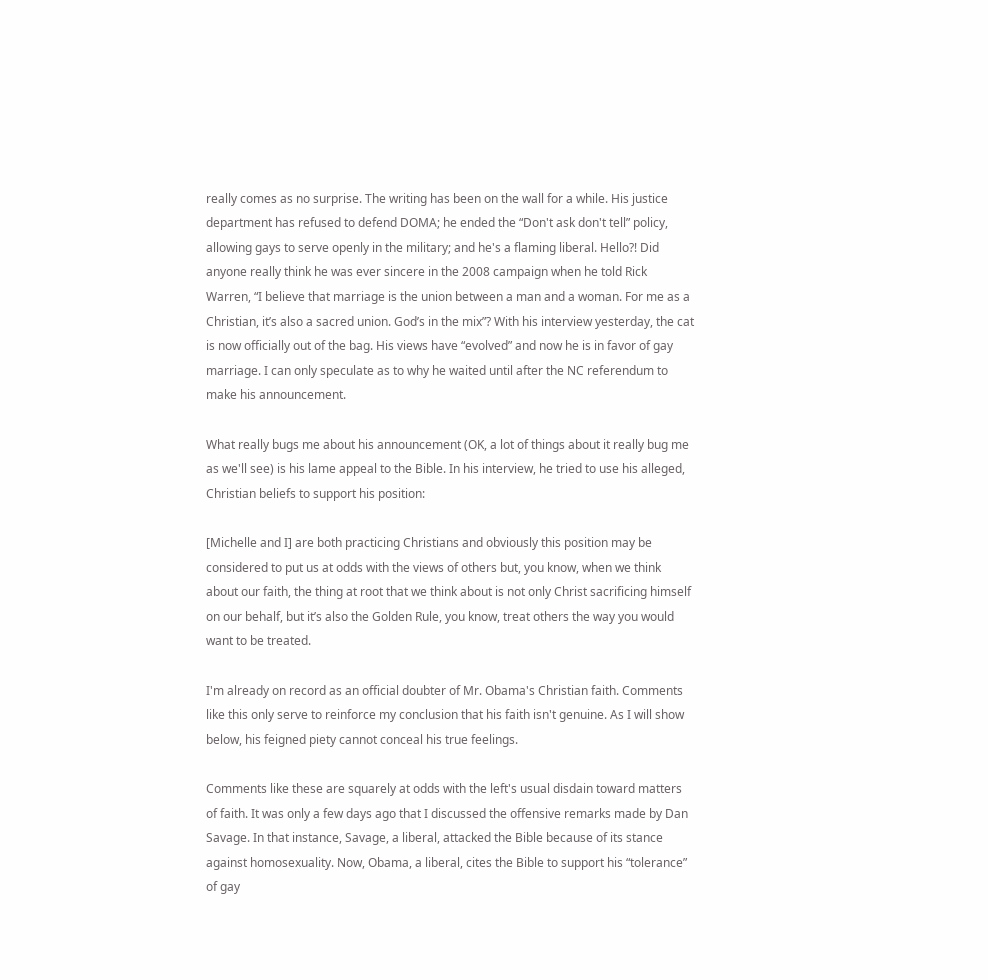really comes as no surprise. The writing has been on the wall for a while. His justice department has refused to defend DOMA; he ended the “Don't ask don't tell” policy, allowing gays to serve openly in the military; and he's a flaming liberal. Hello?! Did anyone really think he was ever sincere in the 2008 campaign when he told Rick Warren, “I believe that marriage is the union between a man and a woman. For me as a Christian, it’s also a sacred union. God’s in the mix”? With his interview yesterday, the cat is now officially out of the bag. His views have “evolved” and now he is in favor of gay marriage. I can only speculate as to why he waited until after the NC referendum to make his announcement.

What really bugs me about his announcement (OK, a lot of things about it really bug me as we'll see) is his lame appeal to the Bible. In his interview, he tried to use his alleged, Christian beliefs to support his position:

[Michelle and I] are both practicing Christians and obviously this position may be considered to put us at odds with the views of others but, you know, when we think about our faith, the thing at root that we think about is not only Christ sacrificing himself on our behalf, but it’s also the Golden Rule, you know, treat others the way you would want to be treated.

I'm already on record as an official doubter of Mr. Obama's Christian faith. Comments like this only serve to reinforce my conclusion that his faith isn't genuine. As I will show below, his feigned piety cannot conceal his true feelings.

Comments like these are squarely at odds with the left's usual disdain toward matters of faith. It was only a few days ago that I discussed the offensive remarks made by Dan Savage. In that instance, Savage, a liberal, attacked the Bible because of its stance against homosexuality. Now, Obama, a liberal, cites the Bible to support his “tolerance” of gay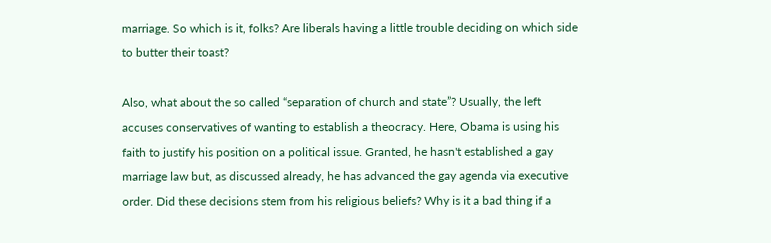marriage. So which is it, folks? Are liberals having a little trouble deciding on which side to butter their toast?

Also, what about the so called “separation of church and state”? Usually, the left accuses conservatives of wanting to establish a theocracy. Here, Obama is using his faith to justify his position on a political issue. Granted, he hasn't established a gay marriage law but, as discussed already, he has advanced the gay agenda via executive order. Did these decisions stem from his religious beliefs? Why is it a bad thing if a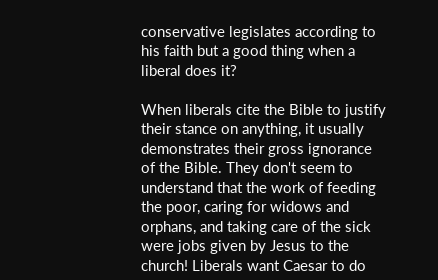conservative legislates according to his faith but a good thing when a liberal does it?

When liberals cite the Bible to justify their stance on anything, it usually demonstrates their gross ignorance of the Bible. They don't seem to understand that the work of feeding the poor, caring for widows and orphans, and taking care of the sick were jobs given by Jesus to the church! Liberals want Caesar to do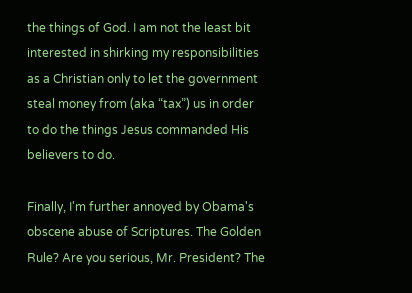the things of God. I am not the least bit interested in shirking my responsibilities as a Christian only to let the government steal money from (aka “tax”) us in order to do the things Jesus commanded His believers to do.

Finally, I'm further annoyed by Obama's obscene abuse of Scriptures. The Golden Rule? Are you serious, Mr. President? The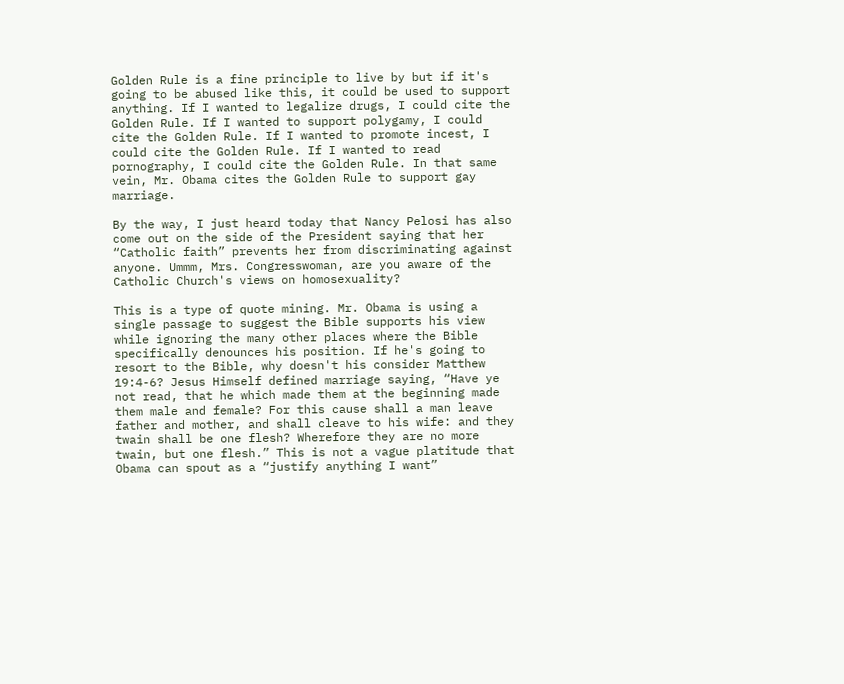Golden Rule is a fine principle to live by but if it's going to be abused like this, it could be used to support anything. If I wanted to legalize drugs, I could cite the Golden Rule. If I wanted to support polygamy, I could cite the Golden Rule. If I wanted to promote incest, I could cite the Golden Rule. If I wanted to read pornography, I could cite the Golden Rule. In that same vein, Mr. Obama cites the Golden Rule to support gay marriage.

By the way, I just heard today that Nancy Pelosi has also come out on the side of the President saying that her “Catholic faith” prevents her from discriminating against anyone. Ummm, Mrs. Congresswoman, are you aware of the Catholic Church's views on homosexuality?

This is a type of quote mining. Mr. Obama is using a single passage to suggest the Bible supports his view while ignoring the many other places where the Bible specifically denounces his position. If he's going to resort to the Bible, why doesn't his consider Matthew 19:4-6? Jesus Himself defined marriage saying, “Have ye not read, that he which made them at the beginning made them male and female? For this cause shall a man leave father and mother, and shall cleave to his wife: and they twain shall be one flesh? Wherefore they are no more twain, but one flesh.” This is not a vague platitude that Obama can spout as a “justify anything I want”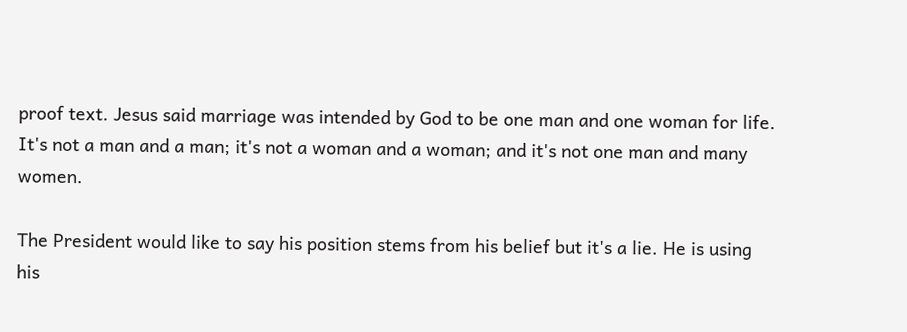proof text. Jesus said marriage was intended by God to be one man and one woman for life. It's not a man and a man; it's not a woman and a woman; and it's not one man and many women.

The President would like to say his position stems from his belief but it's a lie. He is using his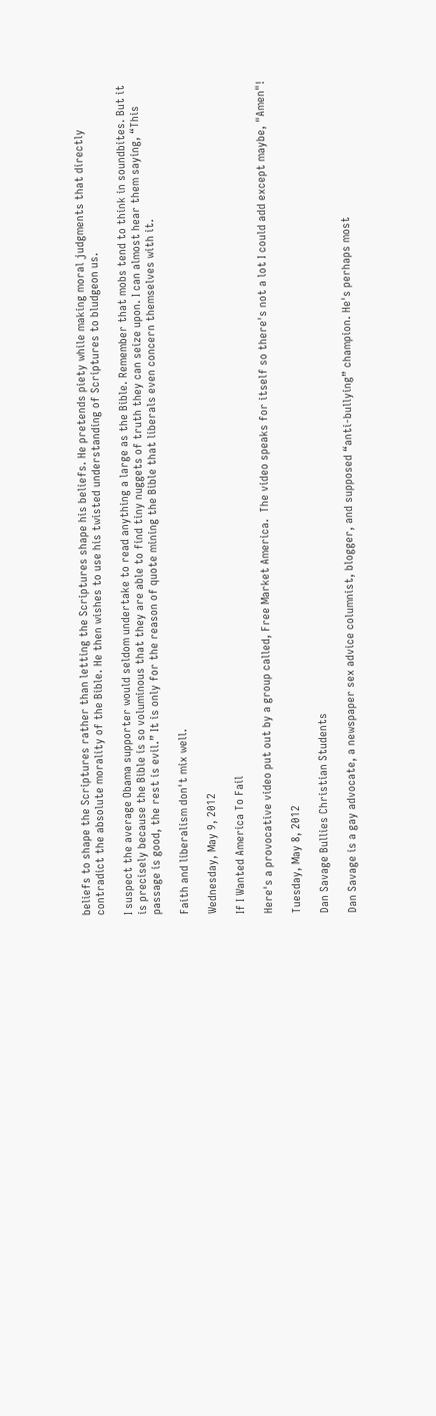beliefs to shape the Scriptures rather than letting the Scriptures shape his beliefs. He pretends piety while making moral judgments that directly contradict the absolute morality of the Bible. He then wishes to use his twisted understanding of Scriptures to bludgeon us.

I suspect the average Obama supporter would seldom undertake to read anything a large as the Bible. Remember that mobs tend to think in soundbites. But it is precisely because the Bible is so voluminous that they are able to find tiny nuggets of truth they can seize upon. I can almost hear them saying, “This passage is good, the rest is evil.” It is only for the reason of quote mining the Bible that liberals even concern themselves with it.

Faith and liberalism don't mix well.

Wednesday, May 9, 2012

If I Wanted America To Fail

Here's a provocative video put out by a group called, Free Market America.  The video speaks for itself so there's not a lot I could add except maybe, "Amen"!

Tuesday, May 8, 2012

Dan Savage Bullies Christian Students

Dan Savage is a gay advocate, a newspaper sex advice columnist, blogger, and supposed “anti-bullying” champion. He's perhaps most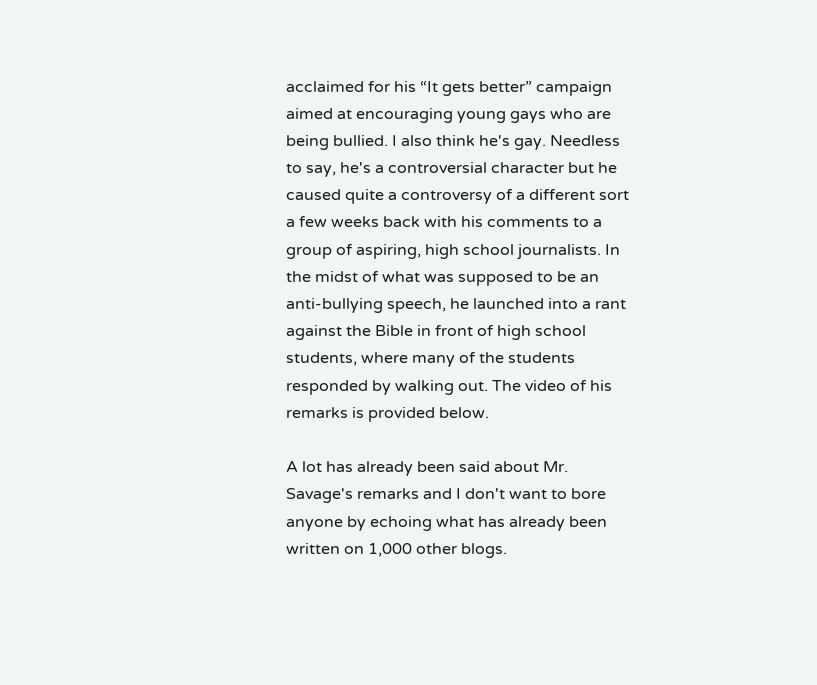acclaimed for his “It gets better” campaign aimed at encouraging young gays who are being bullied. I also think he's gay. Needless to say, he's a controversial character but he caused quite a controversy of a different sort a few weeks back with his comments to a group of aspiring, high school journalists. In the midst of what was supposed to be an anti-bullying speech, he launched into a rant against the Bible in front of high school students, where many of the students responded by walking out. The video of his remarks is provided below.

A lot has already been said about Mr. Savage's remarks and I don't want to bore anyone by echoing what has already been written on 1,000 other blogs.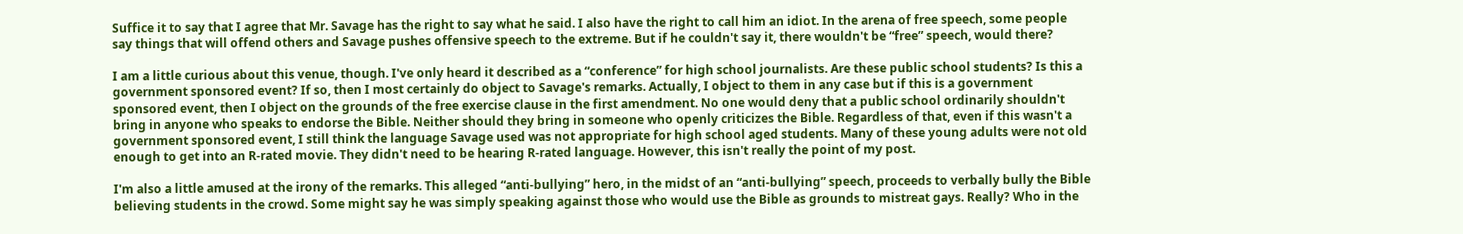Suffice it to say that I agree that Mr. Savage has the right to say what he said. I also have the right to call him an idiot. In the arena of free speech, some people say things that will offend others and Savage pushes offensive speech to the extreme. But if he couldn't say it, there wouldn't be “free” speech, would there?

I am a little curious about this venue, though. I've only heard it described as a “conference” for high school journalists. Are these public school students? Is this a government sponsored event? If so, then I most certainly do object to Savage's remarks. Actually, I object to them in any case but if this is a government sponsored event, then I object on the grounds of the free exercise clause in the first amendment. No one would deny that a public school ordinarily shouldn't bring in anyone who speaks to endorse the Bible. Neither should they bring in someone who openly criticizes the Bible. Regardless of that, even if this wasn't a government sponsored event, I still think the language Savage used was not appropriate for high school aged students. Many of these young adults were not old enough to get into an R-rated movie. They didn't need to be hearing R-rated language. However, this isn't really the point of my post.

I'm also a little amused at the irony of the remarks. This alleged “anti-bullying” hero, in the midst of an “anti-bullying” speech, proceeds to verbally bully the Bible believing students in the crowd. Some might say he was simply speaking against those who would use the Bible as grounds to mistreat gays. Really? Who in the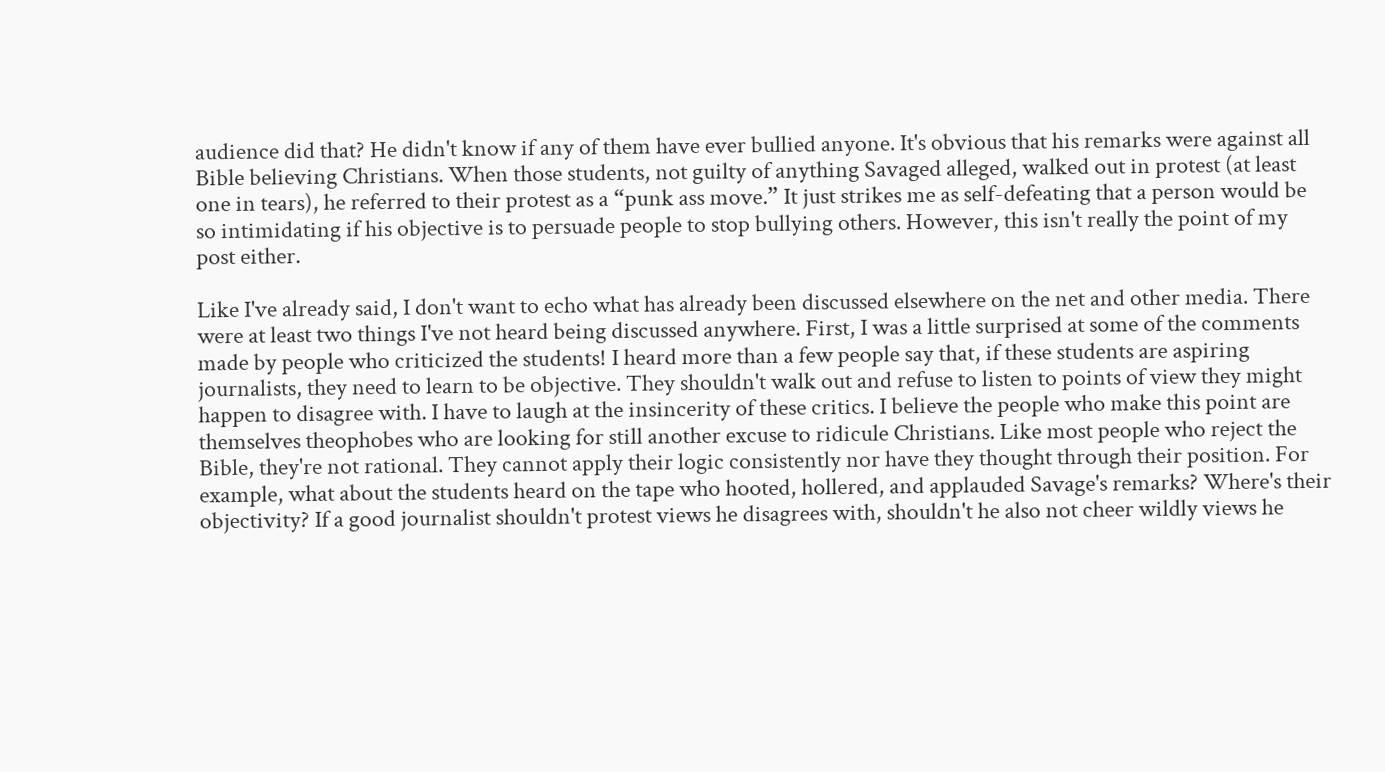audience did that? He didn't know if any of them have ever bullied anyone. It's obvious that his remarks were against all Bible believing Christians. When those students, not guilty of anything Savaged alleged, walked out in protest (at least one in tears), he referred to their protest as a “punk ass move.” It just strikes me as self-defeating that a person would be so intimidating if his objective is to persuade people to stop bullying others. However, this isn't really the point of my post either.

Like I've already said, I don't want to echo what has already been discussed elsewhere on the net and other media. There were at least two things I've not heard being discussed anywhere. First, I was a little surprised at some of the comments made by people who criticized the students! I heard more than a few people say that, if these students are aspiring journalists, they need to learn to be objective. They shouldn't walk out and refuse to listen to points of view they might happen to disagree with. I have to laugh at the insincerity of these critics. I believe the people who make this point are themselves theophobes who are looking for still another excuse to ridicule Christians. Like most people who reject the Bible, they're not rational. They cannot apply their logic consistently nor have they thought through their position. For example, what about the students heard on the tape who hooted, hollered, and applauded Savage's remarks? Where's their objectivity? If a good journalist shouldn't protest views he disagrees with, shouldn't he also not cheer wildly views he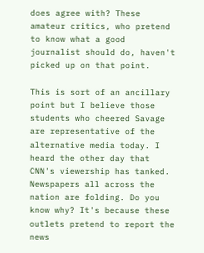does agree with? These amateur critics, who pretend to know what a good journalist should do, haven't picked up on that point.

This is sort of an ancillary point but I believe those students who cheered Savage are representative of the alternative media today. I heard the other day that CNN's viewership has tanked. Newspapers all across the nation are folding. Do you know why? It's because these outlets pretend to report the news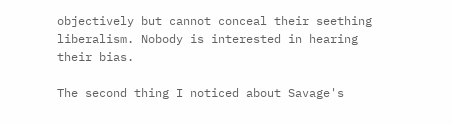objectively but cannot conceal their seething liberalism. Nobody is interested in hearing their bias.

The second thing I noticed about Savage's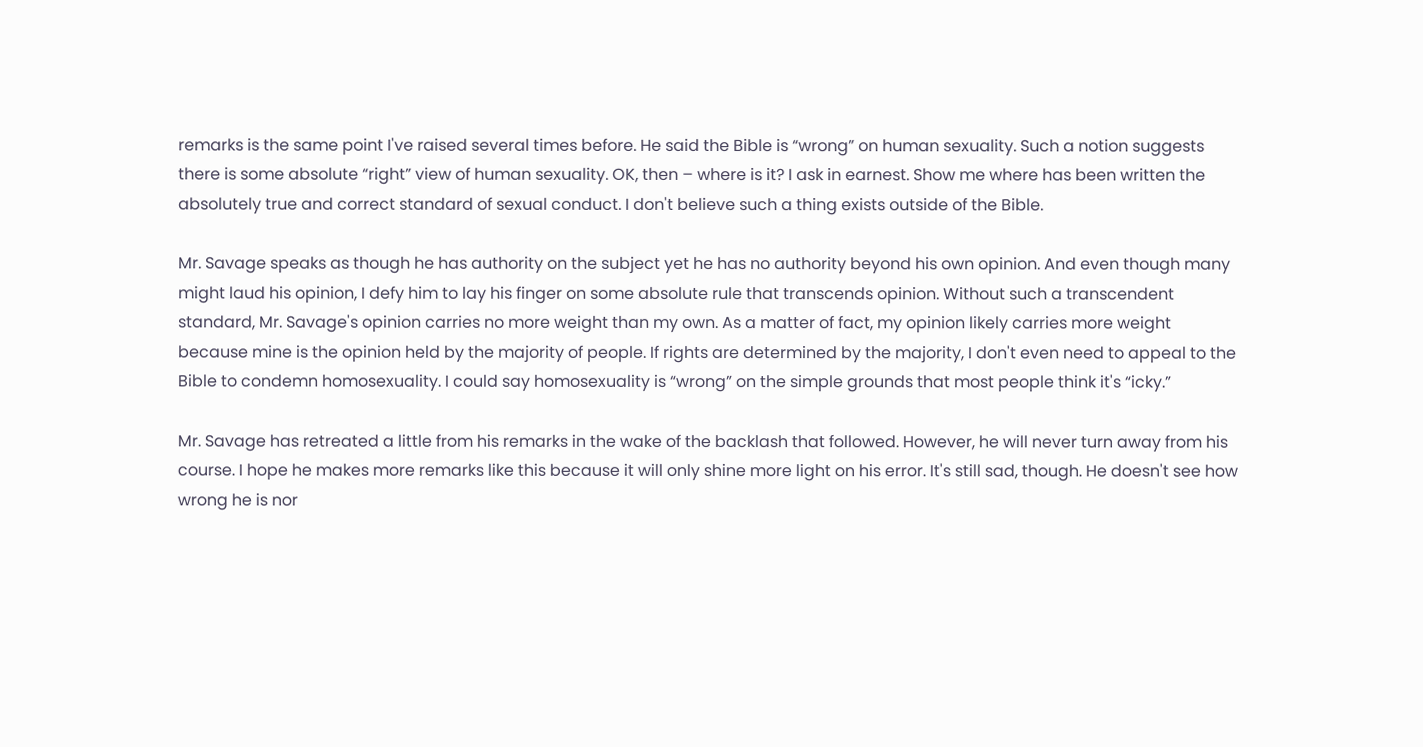remarks is the same point I've raised several times before. He said the Bible is “wrong” on human sexuality. Such a notion suggests there is some absolute “right” view of human sexuality. OK, then – where is it? I ask in earnest. Show me where has been written the absolutely true and correct standard of sexual conduct. I don't believe such a thing exists outside of the Bible.

Mr. Savage speaks as though he has authority on the subject yet he has no authority beyond his own opinion. And even though many might laud his opinion, I defy him to lay his finger on some absolute rule that transcends opinion. Without such a transcendent standard, Mr. Savage's opinion carries no more weight than my own. As a matter of fact, my opinion likely carries more weight because mine is the opinion held by the majority of people. If rights are determined by the majority, I don't even need to appeal to the Bible to condemn homosexuality. I could say homosexuality is “wrong” on the simple grounds that most people think it's “icky.”

Mr. Savage has retreated a little from his remarks in the wake of the backlash that followed. However, he will never turn away from his course. I hope he makes more remarks like this because it will only shine more light on his error. It's still sad, though. He doesn't see how wrong he is nor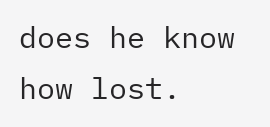does he know how lost.